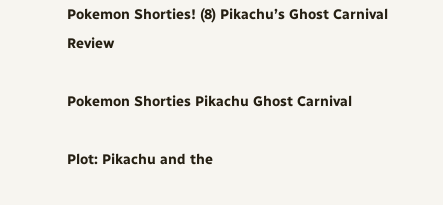Pokemon Shorties! (8) Pikachu’s Ghost Carnival Review

Pokemon Shorties Pikachu Ghost Carnival

Plot: Pikachu and the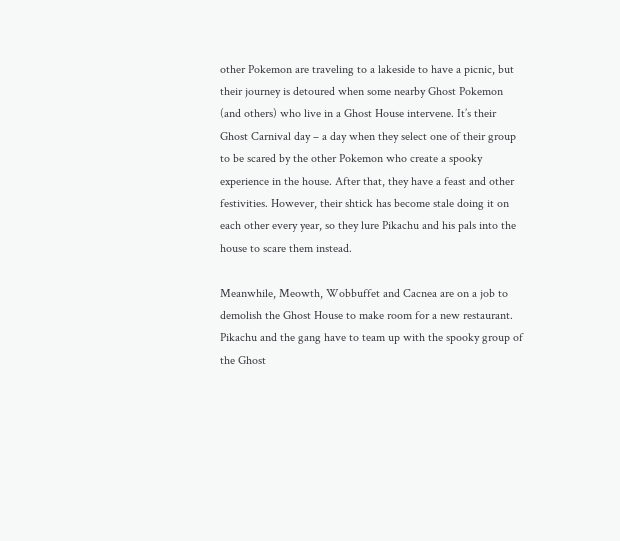other Pokemon are traveling to a lakeside to have a picnic, but their journey is detoured when some nearby Ghost Pokemon (and others) who live in a Ghost House intervene. It’s their Ghost Carnival day – a day when they select one of their group to be scared by the other Pokemon who create a spooky experience in the house. After that, they have a feast and other festivities. However, their shtick has become stale doing it on each other every year, so they lure Pikachu and his pals into the house to scare them instead.

Meanwhile, Meowth, Wobbuffet and Cacnea are on a job to demolish the Ghost House to make room for a new restaurant. Pikachu and the gang have to team up with the spooky group of the Ghost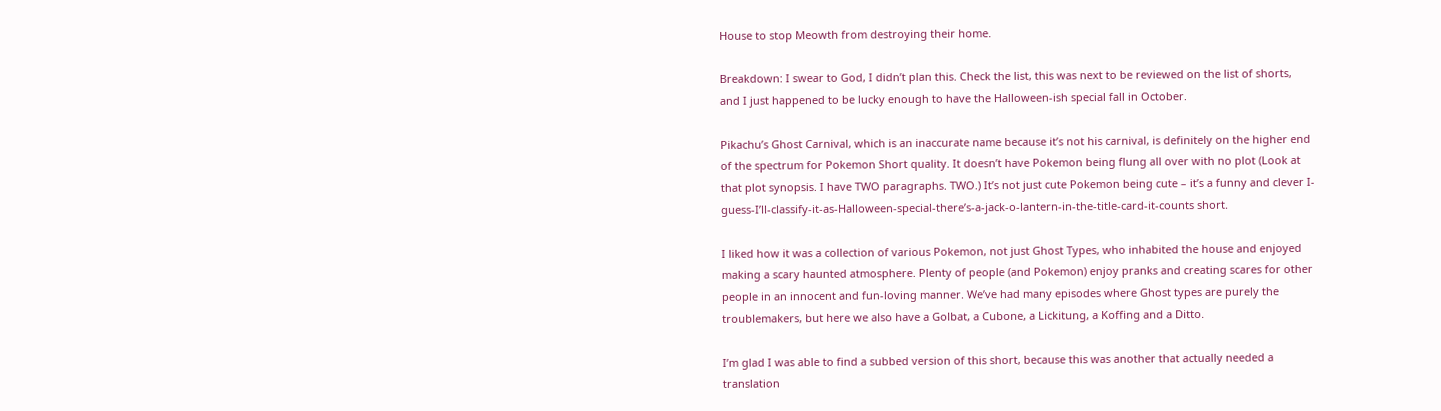House to stop Meowth from destroying their home.

Breakdown: I swear to God, I didn’t plan this. Check the list, this was next to be reviewed on the list of shorts, and I just happened to be lucky enough to have the Halloween-ish special fall in October.

Pikachu’s Ghost Carnival, which is an inaccurate name because it’s not his carnival, is definitely on the higher end of the spectrum for Pokemon Short quality. It doesn’t have Pokemon being flung all over with no plot (Look at that plot synopsis. I have TWO paragraphs. TWO.) It’s not just cute Pokemon being cute – it’s a funny and clever I-guess-I’ll-classify-it-as-Halloween-special-there’s-a-jack-o-lantern-in-the-title-card-it-counts short.

I liked how it was a collection of various Pokemon, not just Ghost Types, who inhabited the house and enjoyed making a scary haunted atmosphere. Plenty of people (and Pokemon) enjoy pranks and creating scares for other people in an innocent and fun-loving manner. We’ve had many episodes where Ghost types are purely the troublemakers, but here we also have a Golbat, a Cubone, a Lickitung, a Koffing and a Ditto.

I’m glad I was able to find a subbed version of this short, because this was another that actually needed a translation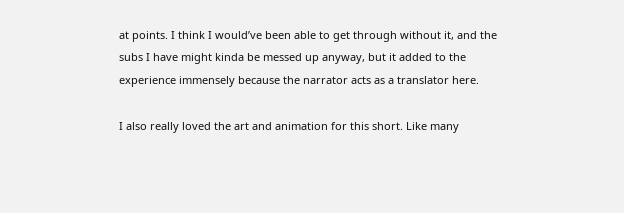at points. I think I would’ve been able to get through without it, and the subs I have might kinda be messed up anyway, but it added to the experience immensely because the narrator acts as a translator here.

I also really loved the art and animation for this short. Like many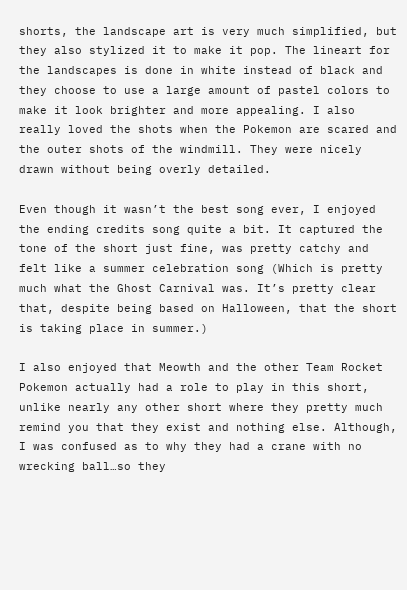shorts, the landscape art is very much simplified, but they also stylized it to make it pop. The lineart for the landscapes is done in white instead of black and they choose to use a large amount of pastel colors to make it look brighter and more appealing. I also really loved the shots when the Pokemon are scared and the outer shots of the windmill. They were nicely drawn without being overly detailed.

Even though it wasn’t the best song ever, I enjoyed the ending credits song quite a bit. It captured the tone of the short just fine, was pretty catchy and felt like a summer celebration song (Which is pretty much what the Ghost Carnival was. It’s pretty clear that, despite being based on Halloween, that the short is taking place in summer.)

I also enjoyed that Meowth and the other Team Rocket Pokemon actually had a role to play in this short, unlike nearly any other short where they pretty much remind you that they exist and nothing else. Although, I was confused as to why they had a crane with no wrecking ball…so they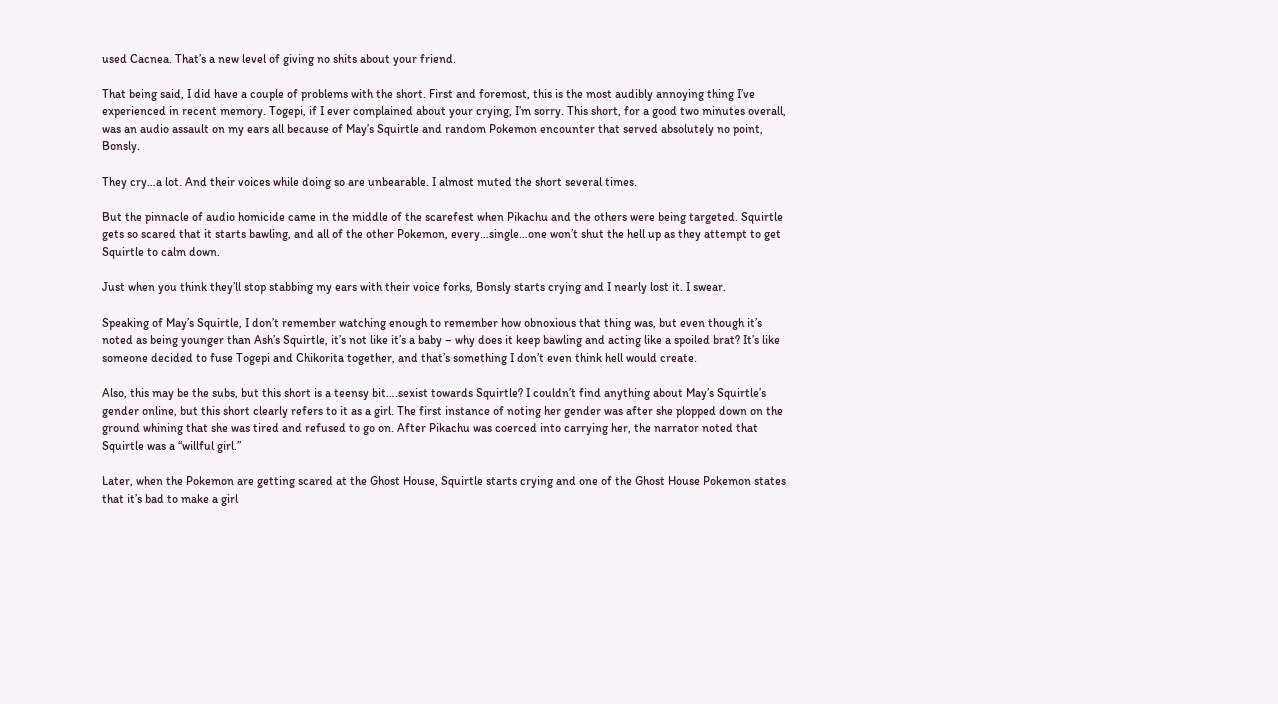used Cacnea. That’s a new level of giving no shits about your friend.

That being said, I did have a couple of problems with the short. First and foremost, this is the most audibly annoying thing I’ve experienced in recent memory. Togepi, if I ever complained about your crying, I’m sorry. This short, for a good two minutes overall, was an audio assault on my ears all because of May’s Squirtle and random Pokemon encounter that served absolutely no point, Bonsly.

They cry…a lot. And their voices while doing so are unbearable. I almost muted the short several times.

But the pinnacle of audio homicide came in the middle of the scarefest when Pikachu and the others were being targeted. Squirtle gets so scared that it starts bawling, and all of the other Pokemon, every…single…one won’t shut the hell up as they attempt to get Squirtle to calm down.

Just when you think they’ll stop stabbing my ears with their voice forks, Bonsly starts crying and I nearly lost it. I swear.

Speaking of May’s Squirtle, I don’t remember watching enough to remember how obnoxious that thing was, but even though it’s noted as being younger than Ash’s Squirtle, it’s not like it’s a baby – why does it keep bawling and acting like a spoiled brat? It’s like someone decided to fuse Togepi and Chikorita together, and that’s something I don’t even think hell would create.

Also, this may be the subs, but this short is a teensy bit….sexist towards Squirtle? I couldn’t find anything about May’s Squirtle’s gender online, but this short clearly refers to it as a girl. The first instance of noting her gender was after she plopped down on the ground whining that she was tired and refused to go on. After Pikachu was coerced into carrying her, the narrator noted that Squirtle was a “willful girl.”

Later, when the Pokemon are getting scared at the Ghost House, Squirtle starts crying and one of the Ghost House Pokemon states that it’s bad to make a girl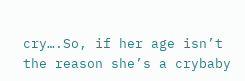cry….So, if her age isn’t the reason she’s a crybaby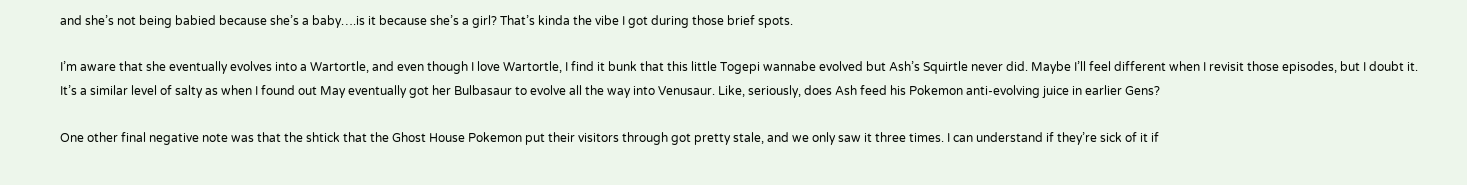and she’s not being babied because she’s a baby….is it because she’s a girl? That’s kinda the vibe I got during those brief spots.

I’m aware that she eventually evolves into a Wartortle, and even though I love Wartortle, I find it bunk that this little Togepi wannabe evolved but Ash’s Squirtle never did. Maybe I’ll feel different when I revisit those episodes, but I doubt it. It’s a similar level of salty as when I found out May eventually got her Bulbasaur to evolve all the way into Venusaur. Like, seriously, does Ash feed his Pokemon anti-evolving juice in earlier Gens?

One other final negative note was that the shtick that the Ghost House Pokemon put their visitors through got pretty stale, and we only saw it three times. I can understand if they’re sick of it if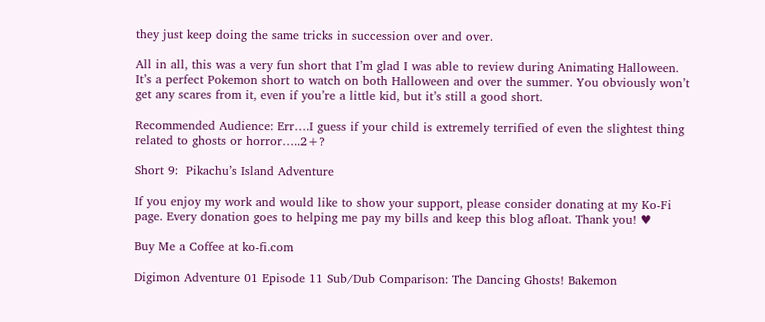they just keep doing the same tricks in succession over and over.

All in all, this was a very fun short that I’m glad I was able to review during Animating Halloween. It’s a perfect Pokemon short to watch on both Halloween and over the summer. You obviously won’t get any scares from it, even if you’re a little kid, but it’s still a good short.

Recommended Audience: Err….I guess if your child is extremely terrified of even the slightest thing related to ghosts or horror…..2+?

Short 9:  Pikachu’s Island Adventure

If you enjoy my work and would like to show your support, please consider donating at my Ko-Fi page. Every donation goes to helping me pay my bills and keep this blog afloat. Thank you! ♥

Buy Me a Coffee at ko-fi.com

Digimon Adventure 01 Episode 11 Sub/Dub Comparison: The Dancing Ghosts! Bakemon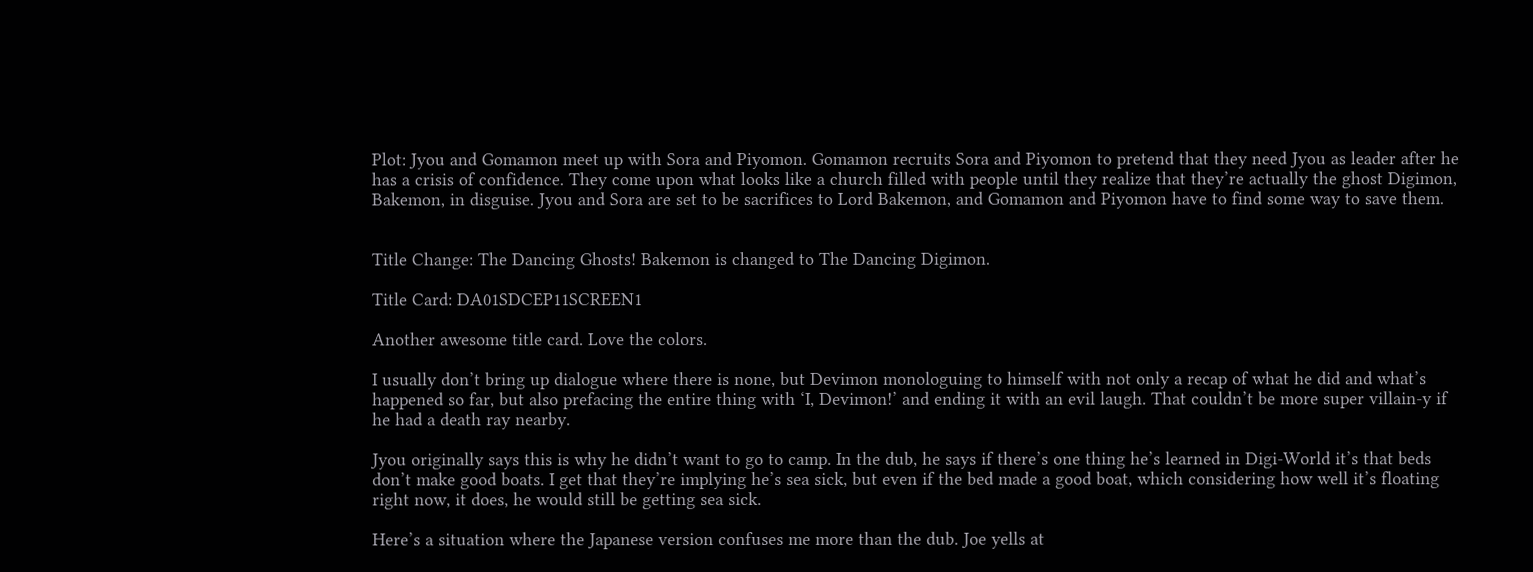Plot: Jyou and Gomamon meet up with Sora and Piyomon. Gomamon recruits Sora and Piyomon to pretend that they need Jyou as leader after he has a crisis of confidence. They come upon what looks like a church filled with people until they realize that they’re actually the ghost Digimon, Bakemon, in disguise. Jyou and Sora are set to be sacrifices to Lord Bakemon, and Gomamon and Piyomon have to find some way to save them.


Title Change: The Dancing Ghosts! Bakemon is changed to The Dancing Digimon.

Title Card: DA01SDCEP11SCREEN1

Another awesome title card. Love the colors.

I usually don’t bring up dialogue where there is none, but Devimon monologuing to himself with not only a recap of what he did and what’s happened so far, but also prefacing the entire thing with ‘I, Devimon!’ and ending it with an evil laugh. That couldn’t be more super villain-y if he had a death ray nearby.

Jyou originally says this is why he didn’t want to go to camp. In the dub, he says if there’s one thing he’s learned in Digi-World it’s that beds don’t make good boats. I get that they’re implying he’s sea sick, but even if the bed made a good boat, which considering how well it’s floating right now, it does, he would still be getting sea sick.

Here’s a situation where the Japanese version confuses me more than the dub. Joe yells at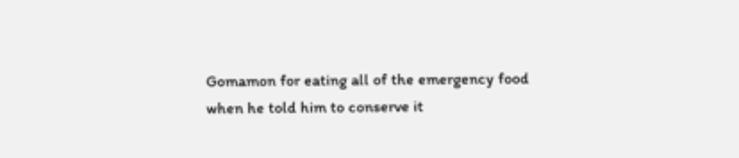Gomamon for eating all of the emergency food when he told him to conserve it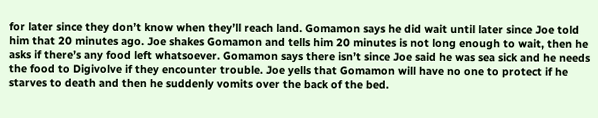for later since they don’t know when they’ll reach land. Gomamon says he did wait until later since Joe told him that 20 minutes ago. Joe shakes Gomamon and tells him 20 minutes is not long enough to wait, then he asks if there’s any food left whatsoever. Gomamon says there isn’t since Joe said he was sea sick and he needs the food to Digivolve if they encounter trouble. Joe yells that Gomamon will have no one to protect if he starves to death and then he suddenly vomits over the back of the bed.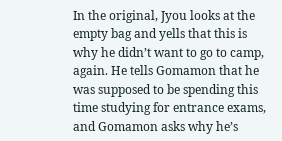In the original, Jyou looks at the empty bag and yells that this is why he didn’t want to go to camp, again. He tells Gomamon that he was supposed to be spending this time studying for entrance exams, and Gomamon asks why he’s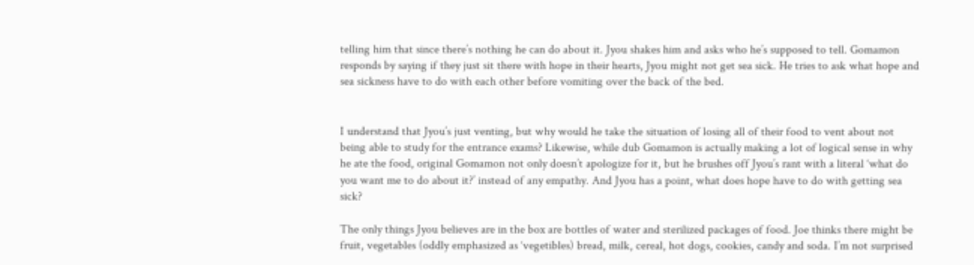telling him that since there’s nothing he can do about it. Jyou shakes him and asks who he’s supposed to tell. Gomamon responds by saying if they just sit there with hope in their hearts, Jyou might not get sea sick. He tries to ask what hope and sea sickness have to do with each other before vomiting over the back of the bed.


I understand that Jyou’s just venting, but why would he take the situation of losing all of their food to vent about not being able to study for the entrance exams? Likewise, while dub Gomamon is actually making a lot of logical sense in why he ate the food, original Gomamon not only doesn’t apologize for it, but he brushes off Jyou’s rant with a literal ‘what do you want me to do about it?’ instead of any empathy. And Jyou has a point, what does hope have to do with getting sea sick?

The only things Jyou believes are in the box are bottles of water and sterilized packages of food. Joe thinks there might be fruit, vegetables (oddly emphasized as ‘vegetibles) bread, milk, cereal, hot dogs, cookies, candy and soda. I’m not surprised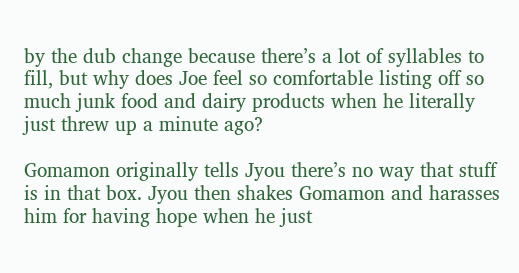by the dub change because there’s a lot of syllables to fill, but why does Joe feel so comfortable listing off so much junk food and dairy products when he literally just threw up a minute ago?

Gomamon originally tells Jyou there’s no way that stuff is in that box. Jyou then shakes Gomamon and harasses him for having hope when he just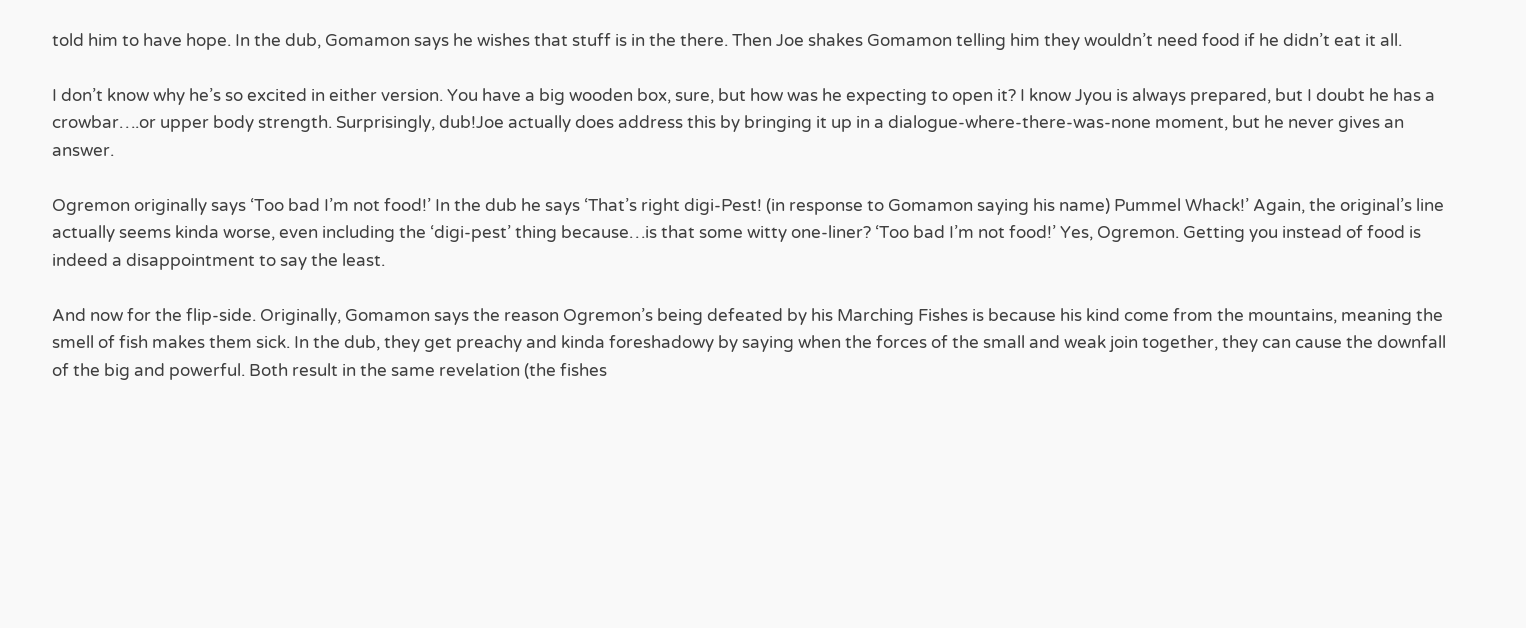told him to have hope. In the dub, Gomamon says he wishes that stuff is in the there. Then Joe shakes Gomamon telling him they wouldn’t need food if he didn’t eat it all.

I don’t know why he’s so excited in either version. You have a big wooden box, sure, but how was he expecting to open it? I know Jyou is always prepared, but I doubt he has a crowbar….or upper body strength. Surprisingly, dub!Joe actually does address this by bringing it up in a dialogue-where-there-was-none moment, but he never gives an answer.

Ogremon originally says ‘Too bad I’m not food!’ In the dub he says ‘That’s right digi-Pest! (in response to Gomamon saying his name) Pummel Whack!’ Again, the original’s line actually seems kinda worse, even including the ‘digi-pest’ thing because…is that some witty one-liner? ‘Too bad I’m not food!’ Yes, Ogremon. Getting you instead of food is indeed a disappointment to say the least.

And now for the flip-side. Originally, Gomamon says the reason Ogremon’s being defeated by his Marching Fishes is because his kind come from the mountains, meaning the smell of fish makes them sick. In the dub, they get preachy and kinda foreshadowy by saying when the forces of the small and weak join together, they can cause the downfall of the big and powerful. Both result in the same revelation (the fishes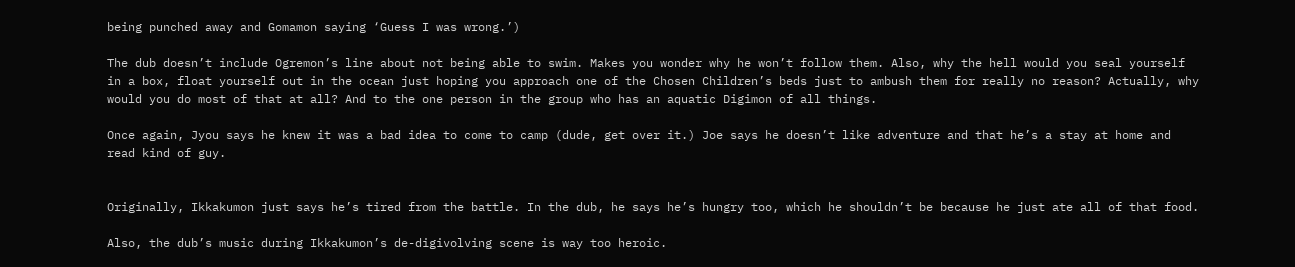being punched away and Gomamon saying ‘Guess I was wrong.’)

The dub doesn’t include Ogremon’s line about not being able to swim. Makes you wonder why he won’t follow them. Also, why the hell would you seal yourself in a box, float yourself out in the ocean just hoping you approach one of the Chosen Children’s beds just to ambush them for really no reason? Actually, why would you do most of that at all? And to the one person in the group who has an aquatic Digimon of all things.

Once again, Jyou says he knew it was a bad idea to come to camp (dude, get over it.) Joe says he doesn’t like adventure and that he’s a stay at home and read kind of guy.


Originally, Ikkakumon just says he’s tired from the battle. In the dub, he says he’s hungry too, which he shouldn’t be because he just ate all of that food.

Also, the dub’s music during Ikkakumon’s de-digivolving scene is way too heroic.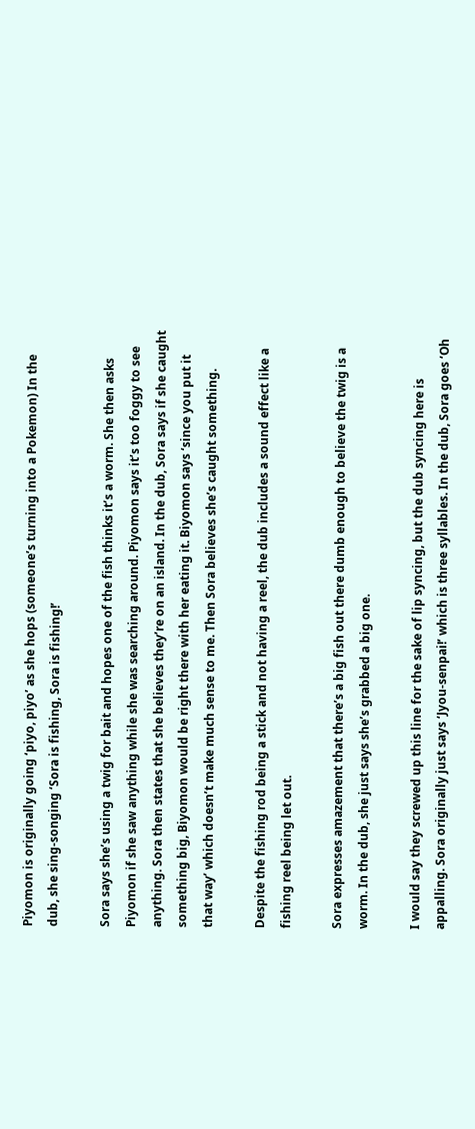Piyomon is originally going ‘piyo, piyo’ as she hops (someone’s turning into a Pokemon) In the dub, she sing-songing ‘Sora is fishing, Sora is fishing!’

Sora says she’s using a twig for bait and hopes one of the fish thinks it’s a worm. She then asks Piyomon if she saw anything while she was searching around. Piyomon says it’s too foggy to see anything. Sora then states that she believes they’re on an island. In the dub, Sora says if she caught something big, Biyomon would be right there with her eating it. Biyomon says ‘since you put it that way’ which doesn’t make much sense to me. Then Sora believes she’s caught something.

Despite the fishing rod being a stick and not having a reel, the dub includes a sound effect like a fishing reel being let out.

Sora expresses amazement that there’s a big fish out there dumb enough to believe the twig is a worm. In the dub, she just says she’s grabbed a big one.

I would say they screwed up this line for the sake of lip syncing, but the dub syncing here is appalling. Sora originally just says ‘Jyou-senpai!’ which is three syllables. In the dub, Sora goes ‘Oh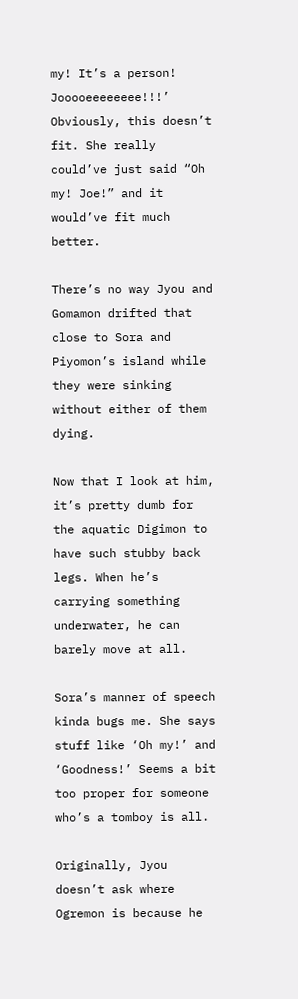my! It’s a person! Jooooeeeeeeee!!!’ Obviously, this doesn’t fit. She really could’ve just said “Oh my! Joe!” and it would’ve fit much better.

There’s no way Jyou and Gomamon drifted that close to Sora and Piyomon’s island while they were sinking without either of them dying.

Now that I look at him, it’s pretty dumb for the aquatic Digimon to have such stubby back legs. When he’s carrying something underwater, he can barely move at all.

Sora’s manner of speech kinda bugs me. She says stuff like ‘Oh my!’ and ‘Goodness!’ Seems a bit too proper for someone who’s a tomboy is all.

Originally, Jyou doesn’t ask where Ogremon is because he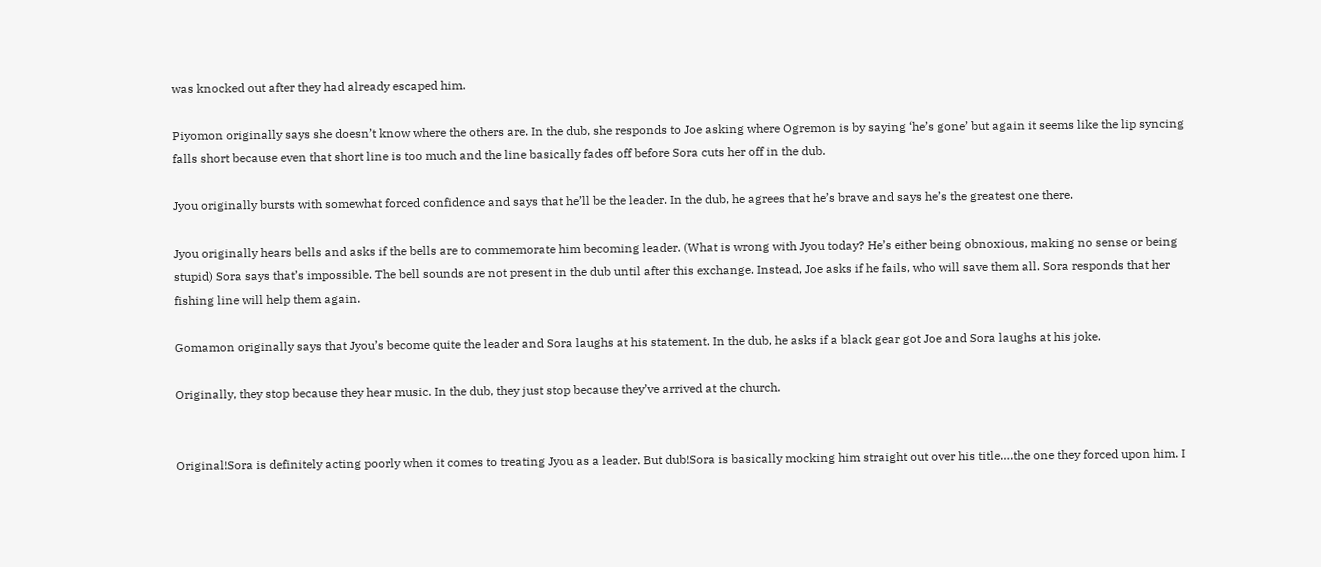was knocked out after they had already escaped him.

Piyomon originally says she doesn’t know where the others are. In the dub, she responds to Joe asking where Ogremon is by saying ‘he’s gone’ but again it seems like the lip syncing falls short because even that short line is too much and the line basically fades off before Sora cuts her off in the dub.

Jyou originally bursts with somewhat forced confidence and says that he’ll be the leader. In the dub, he agrees that he’s brave and says he’s the greatest one there.

Jyou originally hears bells and asks if the bells are to commemorate him becoming leader. (What is wrong with Jyou today? He’s either being obnoxious, making no sense or being stupid) Sora says that’s impossible. The bell sounds are not present in the dub until after this exchange. Instead, Joe asks if he fails, who will save them all. Sora responds that her fishing line will help them again.

Gomamon originally says that Jyou’s become quite the leader and Sora laughs at his statement. In the dub, he asks if a black gear got Joe and Sora laughs at his joke.

Originally, they stop because they hear music. In the dub, they just stop because they’ve arrived at the church.


Original!Sora is definitely acting poorly when it comes to treating Jyou as a leader. But dub!Sora is basically mocking him straight out over his title….the one they forced upon him. I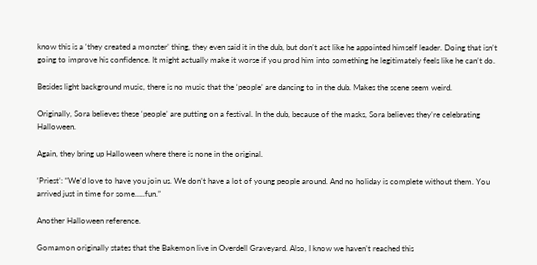know this is a ‘they created a monster’ thing, they even said it in the dub, but don’t act like he appointed himself leader. Doing that isn’t going to improve his confidence. It might actually make it worse if you prod him into something he legitimately feels like he can’t do.

Besides light background music, there is no music that the ‘people’ are dancing to in the dub. Makes the scene seem weird.

Originally, Sora believes these ‘people’ are putting on a festival. In the dub, because of the masks, Sora believes they’re celebrating Halloween.

Again, they bring up Halloween where there is none in the original.

‘Priest’: “We’d love to have you join us. We don’t have a lot of young people around. And no holiday is complete without them. You arrived just in time for some…..fun.”

Another Halloween reference.

Gomamon originally states that the Bakemon live in Overdell Graveyard. Also, I know we haven’t reached this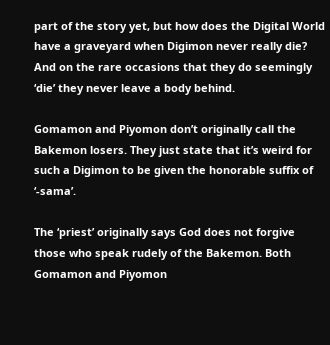part of the story yet, but how does the Digital World have a graveyard when Digimon never really die? And on the rare occasions that they do seemingly ‘die’ they never leave a body behind.

Gomamon and Piyomon don’t originally call the Bakemon losers. They just state that it’s weird for such a Digimon to be given the honorable suffix of ‘-sama’.

The ‘priest’ originally says God does not forgive those who speak rudely of the Bakemon. Both Gomamon and Piyomon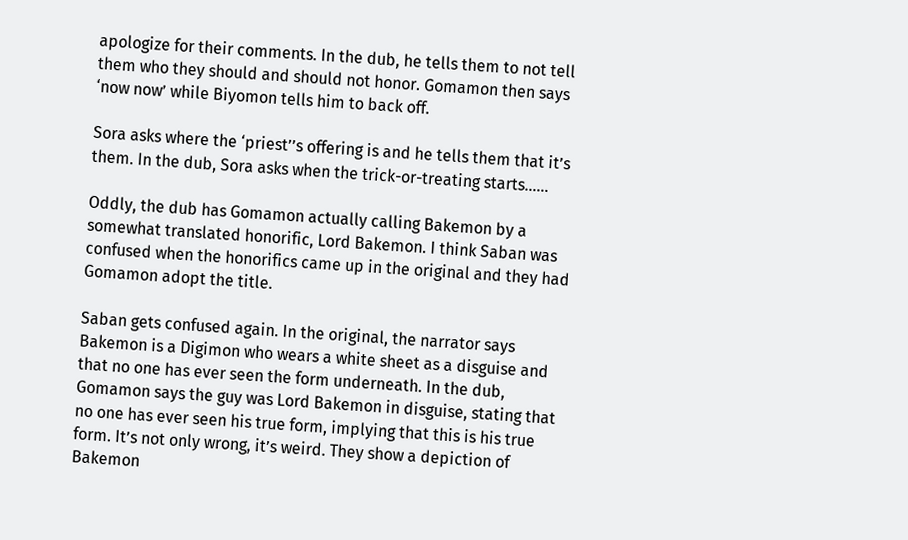apologize for their comments. In the dub, he tells them to not tell them who they should and should not honor. Gomamon then says ‘now now’ while Biyomon tells him to back off.

Sora asks where the ‘priest’’s offering is and he tells them that it’s them. In the dub, Sora asks when the trick-or-treating starts……

Oddly, the dub has Gomamon actually calling Bakemon by a somewhat translated honorific, Lord Bakemon. I think Saban was confused when the honorifics came up in the original and they had Gomamon adopt the title.

Saban gets confused again. In the original, the narrator says Bakemon is a Digimon who wears a white sheet as a disguise and that no one has ever seen the form underneath. In the dub, Gomamon says the guy was Lord Bakemon in disguise, stating that no one has ever seen his true form, implying that this is his true form. It’s not only wrong, it’s weird. They show a depiction of Bakemon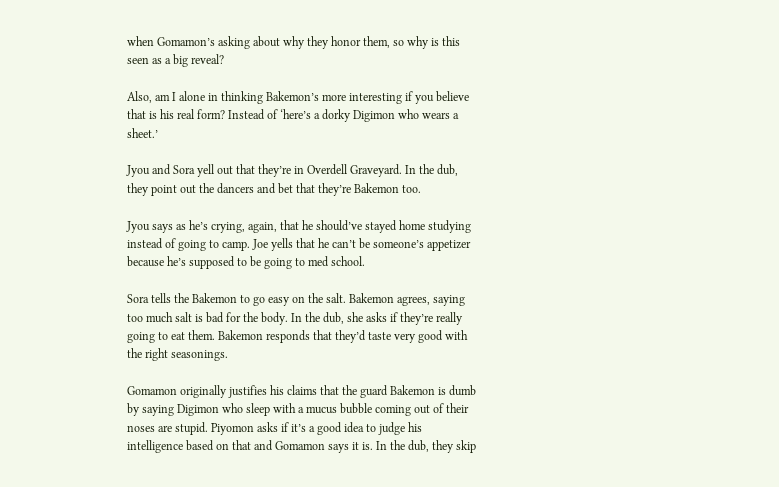when Gomamon’s asking about why they honor them, so why is this seen as a big reveal?

Also, am I alone in thinking Bakemon’s more interesting if you believe that is his real form? Instead of ‘here’s a dorky Digimon who wears a sheet.’

Jyou and Sora yell out that they’re in Overdell Graveyard. In the dub, they point out the dancers and bet that they’re Bakemon too.

Jyou says as he’s crying, again, that he should’ve stayed home studying instead of going to camp. Joe yells that he can’t be someone’s appetizer because he’s supposed to be going to med school.

Sora tells the Bakemon to go easy on the salt. Bakemon agrees, saying too much salt is bad for the body. In the dub, she asks if they’re really going to eat them. Bakemon responds that they’d taste very good with the right seasonings.

Gomamon originally justifies his claims that the guard Bakemon is dumb by saying Digimon who sleep with a mucus bubble coming out of their noses are stupid. Piyomon asks if it’s a good idea to judge his intelligence based on that and Gomamon says it is. In the dub, they skip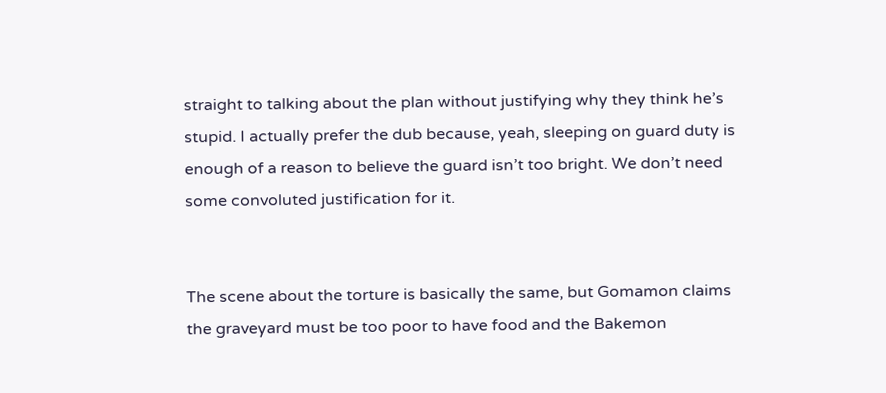straight to talking about the plan without justifying why they think he’s stupid. I actually prefer the dub because, yeah, sleeping on guard duty is enough of a reason to believe the guard isn’t too bright. We don’t need some convoluted justification for it.


The scene about the torture is basically the same, but Gomamon claims the graveyard must be too poor to have food and the Bakemon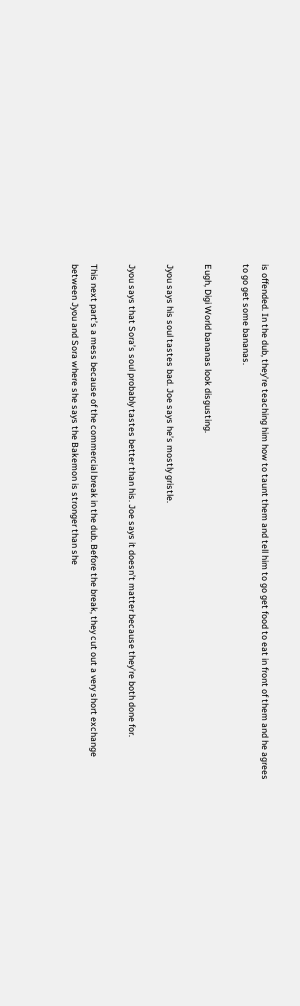is offended. In the dub, they’re teaching him how to taunt them and tell him to go get food to eat in front of them and he agrees to go get some bananas.

Eugh, Digi World bananas look disgusting.

Jyou says his soul tastes bad. Joe says he’s mostly gristle.

Jyou says that Sora’s soul probably tastes better than his. Joe says it doesn’t matter because they’re both done for.

This next part’s a mess because of the commercial break in the dub. Before the break, they cut out a very short exchange between Jyou and Sora where she says the Bakemon is stronger than she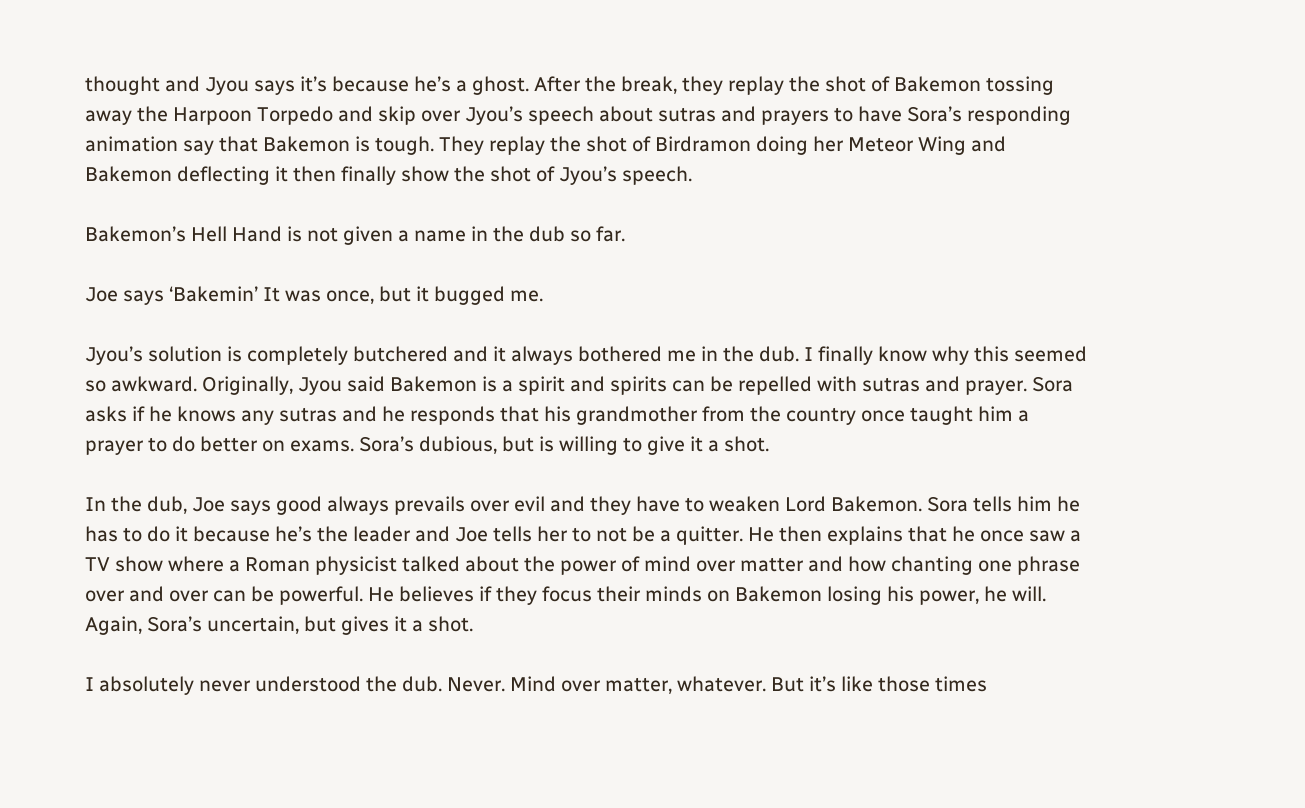thought and Jyou says it’s because he’s a ghost. After the break, they replay the shot of Bakemon tossing away the Harpoon Torpedo and skip over Jyou’s speech about sutras and prayers to have Sora’s responding animation say that Bakemon is tough. They replay the shot of Birdramon doing her Meteor Wing and Bakemon deflecting it then finally show the shot of Jyou’s speech.

Bakemon’s Hell Hand is not given a name in the dub so far.

Joe says ‘Bakemin’ It was once, but it bugged me.

Jyou’s solution is completely butchered and it always bothered me in the dub. I finally know why this seemed so awkward. Originally, Jyou said Bakemon is a spirit and spirits can be repelled with sutras and prayer. Sora asks if he knows any sutras and he responds that his grandmother from the country once taught him a prayer to do better on exams. Sora’s dubious, but is willing to give it a shot.

In the dub, Joe says good always prevails over evil and they have to weaken Lord Bakemon. Sora tells him he has to do it because he’s the leader and Joe tells her to not be a quitter. He then explains that he once saw a TV show where a Roman physicist talked about the power of mind over matter and how chanting one phrase over and over can be powerful. He believes if they focus their minds on Bakemon losing his power, he will. Again, Sora’s uncertain, but gives it a shot.

I absolutely never understood the dub. Never. Mind over matter, whatever. But it’s like those times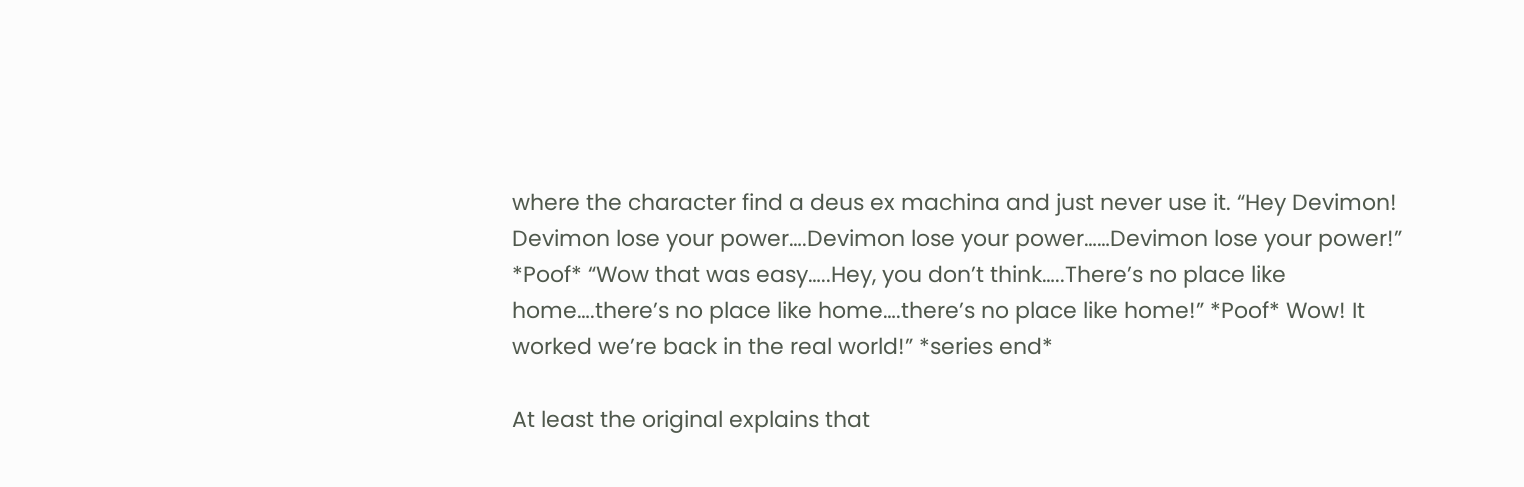where the character find a deus ex machina and just never use it. “Hey Devimon! Devimon lose your power….Devimon lose your power……Devimon lose your power!” *Poof* “Wow that was easy…..Hey, you don’t think…..There’s no place like home….there’s no place like home….there’s no place like home!” *Poof* Wow! It worked we’re back in the real world!” *series end*

At least the original explains that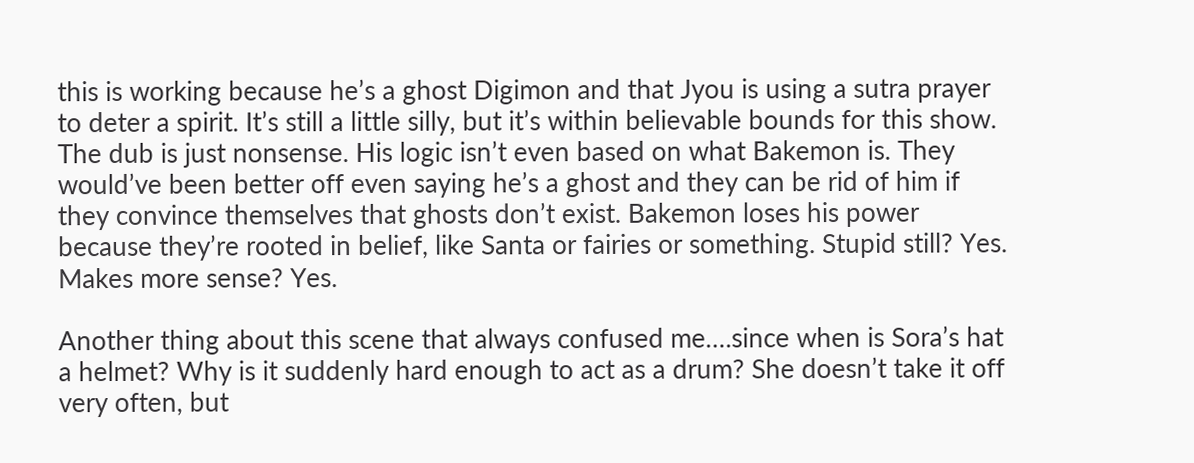this is working because he’s a ghost Digimon and that Jyou is using a sutra prayer to deter a spirit. It’s still a little silly, but it’s within believable bounds for this show. The dub is just nonsense. His logic isn’t even based on what Bakemon is. They would’ve been better off even saying he’s a ghost and they can be rid of him if they convince themselves that ghosts don’t exist. Bakemon loses his power because they’re rooted in belief, like Santa or fairies or something. Stupid still? Yes. Makes more sense? Yes.

Another thing about this scene that always confused me….since when is Sora’s hat a helmet? Why is it suddenly hard enough to act as a drum? She doesn’t take it off very often, but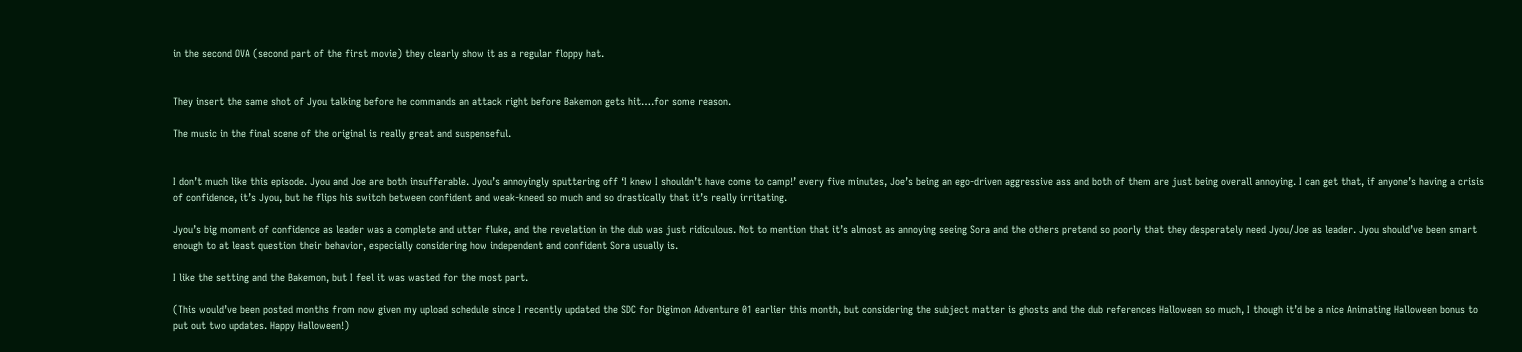in the second OVA (second part of the first movie) they clearly show it as a regular floppy hat.


They insert the same shot of Jyou talking before he commands an attack right before Bakemon gets hit….for some reason.

The music in the final scene of the original is really great and suspenseful.


I don’t much like this episode. Jyou and Joe are both insufferable. Jyou’s annoyingly sputtering off ‘I knew I shouldn’t have come to camp!’ every five minutes, Joe’s being an ego-driven aggressive ass and both of them are just being overall annoying. I can get that, if anyone’s having a crisis of confidence, it’s Jyou, but he flips his switch between confident and weak-kneed so much and so drastically that it’s really irritating.

Jyou’s big moment of confidence as leader was a complete and utter fluke, and the revelation in the dub was just ridiculous. Not to mention that it’s almost as annoying seeing Sora and the others pretend so poorly that they desperately need Jyou/Joe as leader. Jyou should’ve been smart enough to at least question their behavior, especially considering how independent and confident Sora usually is.

I like the setting and the Bakemon, but I feel it was wasted for the most part.

(This would’ve been posted months from now given my upload schedule since I recently updated the SDC for Digimon Adventure 01 earlier this month, but considering the subject matter is ghosts and the dub references Halloween so much, I though it’d be a nice Animating Halloween bonus to put out two updates. Happy Halloween!)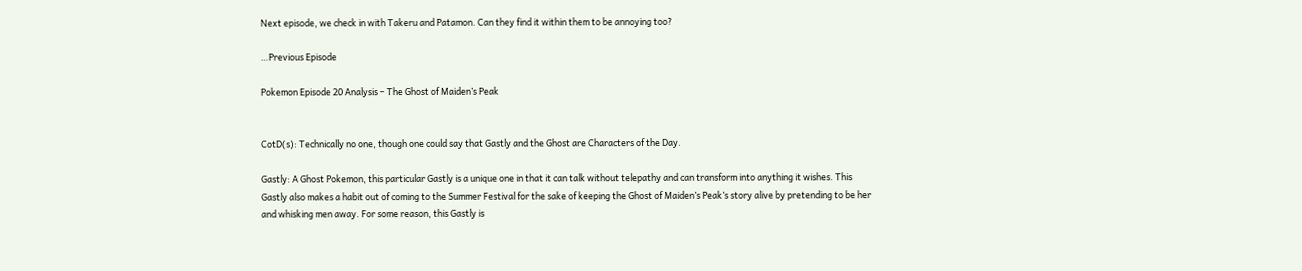Next episode, we check in with Takeru and Patamon. Can they find it within them to be annoying too?

…Previous Episode

Pokemon Episode 20 Analysis – The Ghost of Maiden’s Peak


CotD(s): Technically no one, though one could say that Gastly and the Ghost are Characters of the Day.

Gastly: A Ghost Pokemon, this particular Gastly is a unique one in that it can talk without telepathy and can transform into anything it wishes. This Gastly also makes a habit out of coming to the Summer Festival for the sake of keeping the Ghost of Maiden’s Peak’s story alive by pretending to be her and whisking men away. For some reason, this Gastly is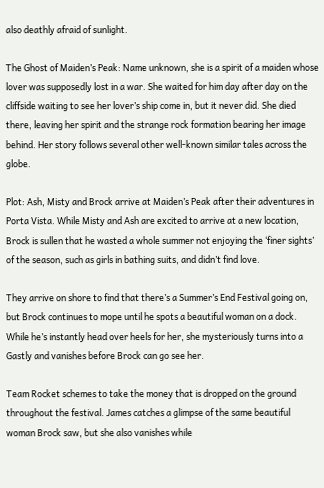also deathly afraid of sunlight.

The Ghost of Maiden’s Peak: Name unknown, she is a spirit of a maiden whose lover was supposedly lost in a war. She waited for him day after day on the cliffside waiting to see her lover’s ship come in, but it never did. She died there, leaving her spirit and the strange rock formation bearing her image behind. Her story follows several other well-known similar tales across the globe.

Plot: Ash, Misty and Brock arrive at Maiden’s Peak after their adventures in Porta Vista. While Misty and Ash are excited to arrive at a new location, Brock is sullen that he wasted a whole summer not enjoying the ‘finer sights’ of the season, such as girls in bathing suits, and didn’t find love.

They arrive on shore to find that there’s a Summer’s End Festival going on, but Brock continues to mope until he spots a beautiful woman on a dock. While he’s instantly head over heels for her, she mysteriously turns into a Gastly and vanishes before Brock can go see her.

Team Rocket schemes to take the money that is dropped on the ground throughout the festival. James catches a glimpse of the same beautiful woman Brock saw, but she also vanishes while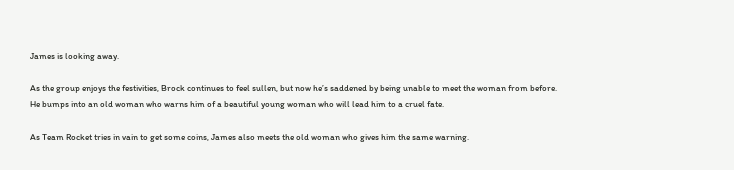James is looking away.

As the group enjoys the festivities, Brock continues to feel sullen, but now he’s saddened by being unable to meet the woman from before. He bumps into an old woman who warns him of a beautiful young woman who will lead him to a cruel fate.

As Team Rocket tries in vain to get some coins, James also meets the old woman who gives him the same warning.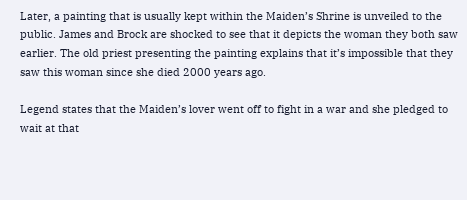Later, a painting that is usually kept within the Maiden’s Shrine is unveiled to the public. James and Brock are shocked to see that it depicts the woman they both saw earlier. The old priest presenting the painting explains that it’s impossible that they saw this woman since she died 2000 years ago.

Legend states that the Maiden’s lover went off to fight in a war and she pledged to wait at that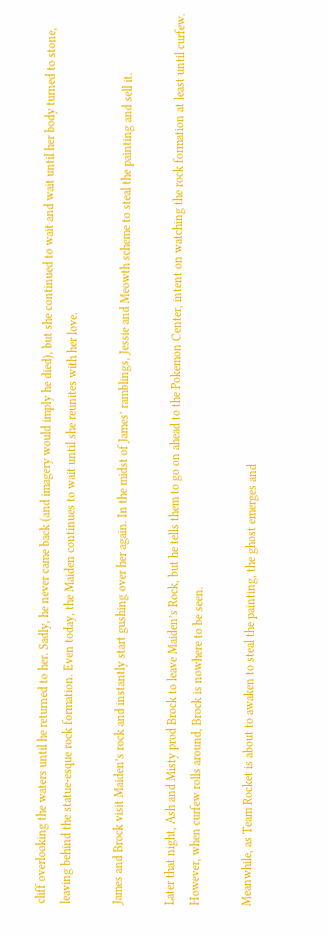cliff overlooking the waters until he returned to her. Sadly, he never came back (and imagery would imply he died), but she continued to wait and wait until her body turned to stone, leaving behind the statue-esque rock formation. Even today, the Maiden continues to wait until she reunites with her love.

James and Brock visit Maiden’s rock and instantly start gushing over her again. In the midst of James’ ramblings, Jessie and Meowth scheme to steal the painting and sell it.

Later that night, Ash and Misty prod Brock to leave Maiden’s Rock, but he tells them to go on ahead to the Pokemon Center, intent on watching the rock formation at least until curfew. However, when curfew rolls around, Brock is nowhere to be seen.

Meanwhile, as Team Rocket is about to awaken to steal the painting, the ghost emerges and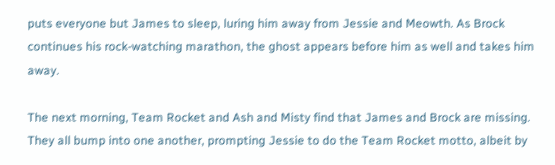puts everyone but James to sleep, luring him away from Jessie and Meowth. As Brock continues his rock-watching marathon, the ghost appears before him as well and takes him away.

The next morning, Team Rocket and Ash and Misty find that James and Brock are missing. They all bump into one another, prompting Jessie to do the Team Rocket motto, albeit by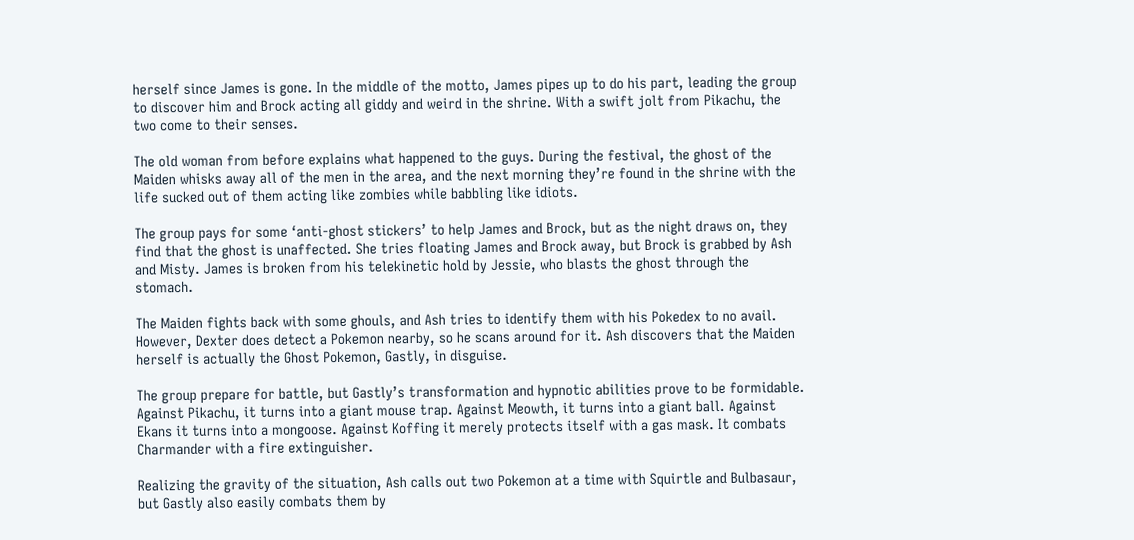herself since James is gone. In the middle of the motto, James pipes up to do his part, leading the group to discover him and Brock acting all giddy and weird in the shrine. With a swift jolt from Pikachu, the two come to their senses.

The old woman from before explains what happened to the guys. During the festival, the ghost of the Maiden whisks away all of the men in the area, and the next morning they’re found in the shrine with the life sucked out of them acting like zombies while babbling like idiots.

The group pays for some ‘anti-ghost stickers’ to help James and Brock, but as the night draws on, they find that the ghost is unaffected. She tries floating James and Brock away, but Brock is grabbed by Ash and Misty. James is broken from his telekinetic hold by Jessie, who blasts the ghost through the stomach.

The Maiden fights back with some ghouls, and Ash tries to identify them with his Pokedex to no avail. However, Dexter does detect a Pokemon nearby, so he scans around for it. Ash discovers that the Maiden herself is actually the Ghost Pokemon, Gastly, in disguise.

The group prepare for battle, but Gastly’s transformation and hypnotic abilities prove to be formidable. Against Pikachu, it turns into a giant mouse trap. Against Meowth, it turns into a giant ball. Against Ekans it turns into a mongoose. Against Koffing it merely protects itself with a gas mask. It combats Charmander with a fire extinguisher.

Realizing the gravity of the situation, Ash calls out two Pokemon at a time with Squirtle and Bulbasaur, but Gastly also easily combats them by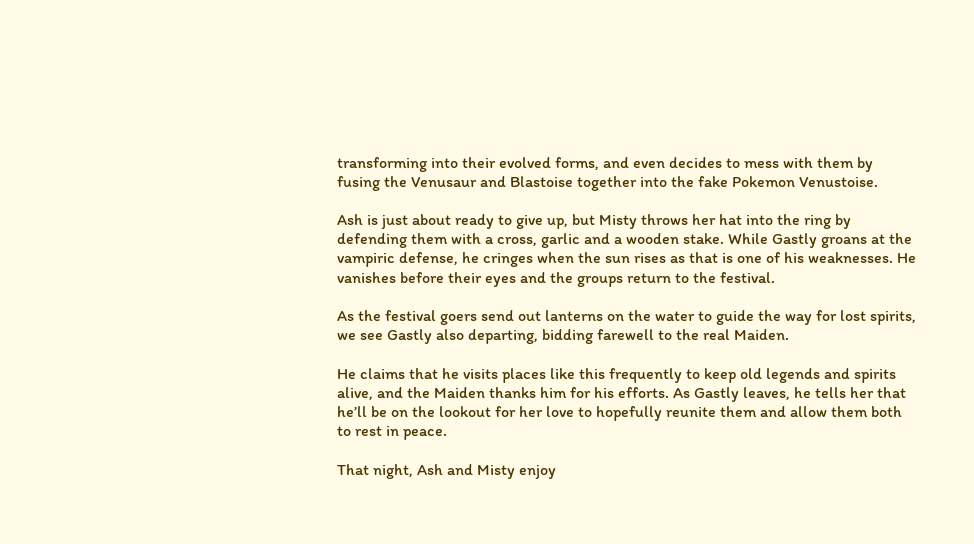transforming into their evolved forms, and even decides to mess with them by fusing the Venusaur and Blastoise together into the fake Pokemon Venustoise.

Ash is just about ready to give up, but Misty throws her hat into the ring by defending them with a cross, garlic and a wooden stake. While Gastly groans at the vampiric defense, he cringes when the sun rises as that is one of his weaknesses. He vanishes before their eyes and the groups return to the festival.

As the festival goers send out lanterns on the water to guide the way for lost spirits, we see Gastly also departing, bidding farewell to the real Maiden.

He claims that he visits places like this frequently to keep old legends and spirits alive, and the Maiden thanks him for his efforts. As Gastly leaves, he tells her that he’ll be on the lookout for her love to hopefully reunite them and allow them both to rest in peace.

That night, Ash and Misty enjoy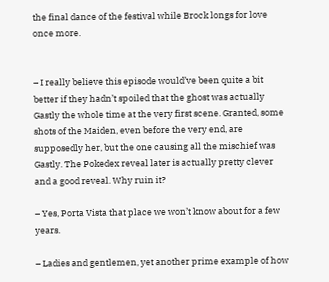the final dance of the festival while Brock longs for love once more.


– I really believe this episode would’ve been quite a bit better if they hadn’t spoiled that the ghost was actually Gastly the whole time at the very first scene. Granted, some shots of the Maiden, even before the very end, are supposedly her, but the one causing all the mischief was Gastly. The Pokedex reveal later is actually pretty clever and a good reveal. Why ruin it?

– Yes, Porta Vista that place we won’t know about for a few years.

– Ladies and gentlemen, yet another prime example of how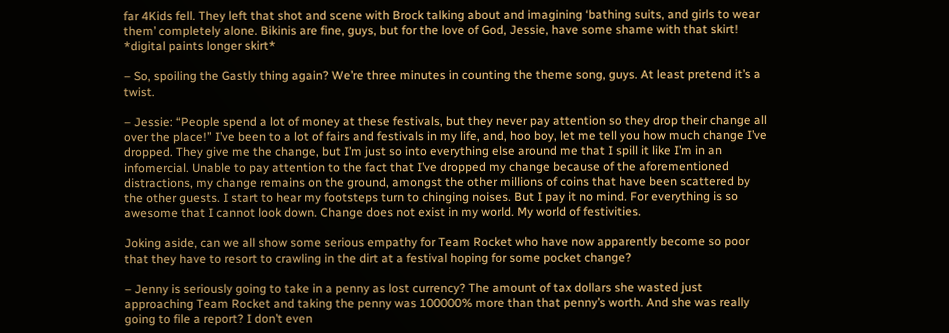far 4Kids fell. They left that shot and scene with Brock talking about and imagining ‘bathing suits, and girls to wear them’ completely alone. Bikinis are fine, guys, but for the love of God, Jessie, have some shame with that skirt! *digital paints longer skirt*

– So, spoiling the Gastly thing again? We’re three minutes in counting the theme song, guys. At least pretend it’s a twist.

– Jessie: “People spend a lot of money at these festivals, but they never pay attention so they drop their change all over the place!” I’ve been to a lot of fairs and festivals in my life, and, hoo boy, let me tell you how much change I’ve dropped. They give me the change, but I’m just so into everything else around me that I spill it like I’m in an infomercial. Unable to pay attention to the fact that I’ve dropped my change because of the aforementioned distractions, my change remains on the ground, amongst the other millions of coins that have been scattered by the other guests. I start to hear my footsteps turn to chinging noises. But I pay it no mind. For everything is so awesome that I cannot look down. Change does not exist in my world. My world of festivities.

Joking aside, can we all show some serious empathy for Team Rocket who have now apparently become so poor that they have to resort to crawling in the dirt at a festival hoping for some pocket change?

– Jenny is seriously going to take in a penny as lost currency? The amount of tax dollars she wasted just approaching Team Rocket and taking the penny was 100000% more than that penny’s worth. And she was really going to file a report? I don’t even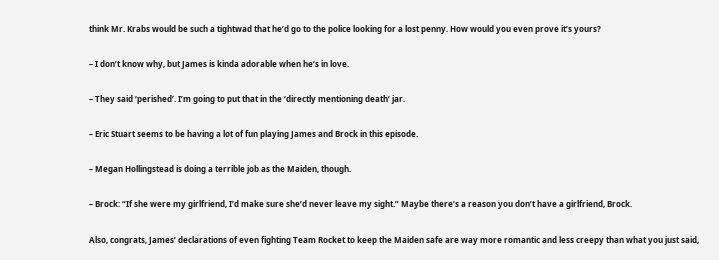think Mr. Krabs would be such a tightwad that he’d go to the police looking for a lost penny. How would you even prove it’s yours?

– I don’t know why, but James is kinda adorable when he’s in love.

– They said ‘perished’. I’m going to put that in the ‘directly mentioning death’ jar.

– Eric Stuart seems to be having a lot of fun playing James and Brock in this episode.

– Megan Hollingstead is doing a terrible job as the Maiden, though.

– Brock: “If she were my girlfriend, I’d make sure she’d never leave my sight.” Maybe there’s a reason you don’t have a girlfriend, Brock.

Also, congrats, James’ declarations of even fighting Team Rocket to keep the Maiden safe are way more romantic and less creepy than what you just said,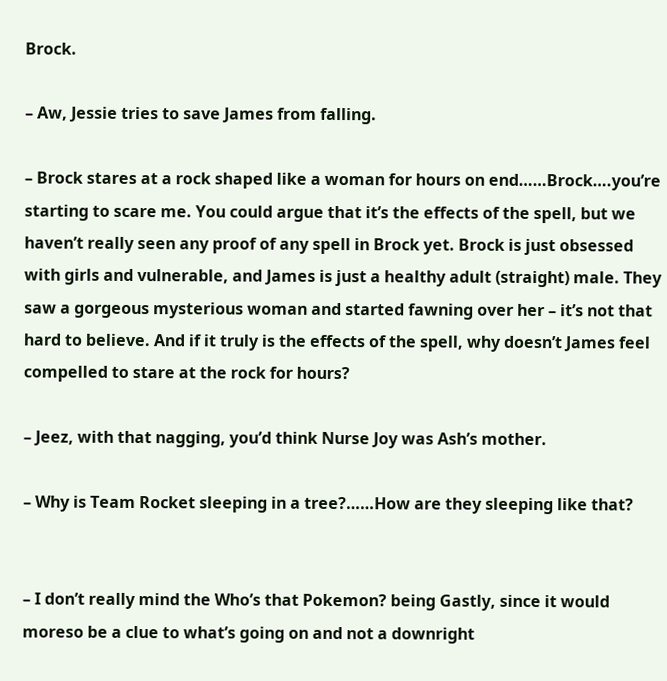Brock.

– Aw, Jessie tries to save James from falling.

– Brock stares at a rock shaped like a woman for hours on end……Brock….you’re starting to scare me. You could argue that it’s the effects of the spell, but we haven’t really seen any proof of any spell in Brock yet. Brock is just obsessed with girls and vulnerable, and James is just a healthy adult (straight) male. They saw a gorgeous mysterious woman and started fawning over her – it’s not that hard to believe. And if it truly is the effects of the spell, why doesn’t James feel compelled to stare at the rock for hours?

– Jeez, with that nagging, you’d think Nurse Joy was Ash’s mother.

– Why is Team Rocket sleeping in a tree?……How are they sleeping like that?


– I don’t really mind the Who’s that Pokemon? being Gastly, since it would moreso be a clue to what’s going on and not a downright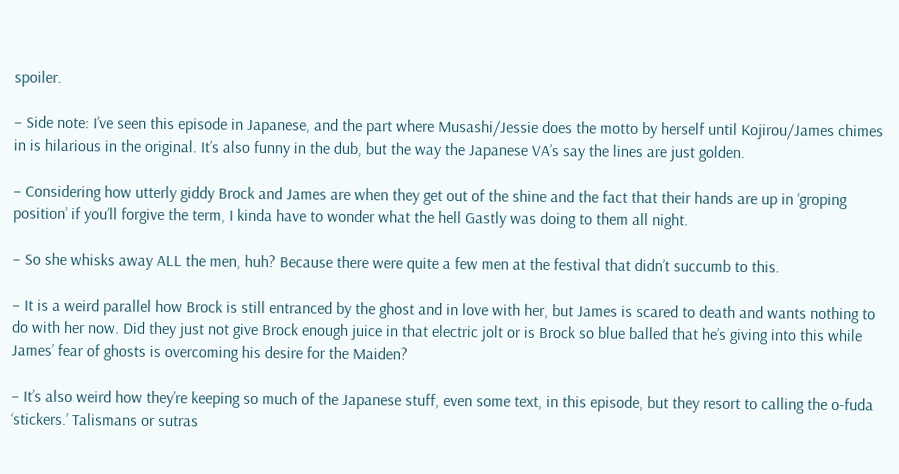spoiler.

– Side note: I’ve seen this episode in Japanese, and the part where Musashi/Jessie does the motto by herself until Kojirou/James chimes in is hilarious in the original. It’s also funny in the dub, but the way the Japanese VA’s say the lines are just golden.

– Considering how utterly giddy Brock and James are when they get out of the shine and the fact that their hands are up in ‘groping position’ if you’ll forgive the term, I kinda have to wonder what the hell Gastly was doing to them all night.

– So she whisks away ALL the men, huh? Because there were quite a few men at the festival that didn’t succumb to this.

– It is a weird parallel how Brock is still entranced by the ghost and in love with her, but James is scared to death and wants nothing to do with her now. Did they just not give Brock enough juice in that electric jolt or is Brock so blue balled that he’s giving into this while James’ fear of ghosts is overcoming his desire for the Maiden?

– It’s also weird how they’re keeping so much of the Japanese stuff, even some text, in this episode, but they resort to calling the o-fuda ‘stickers.’ Talismans or sutras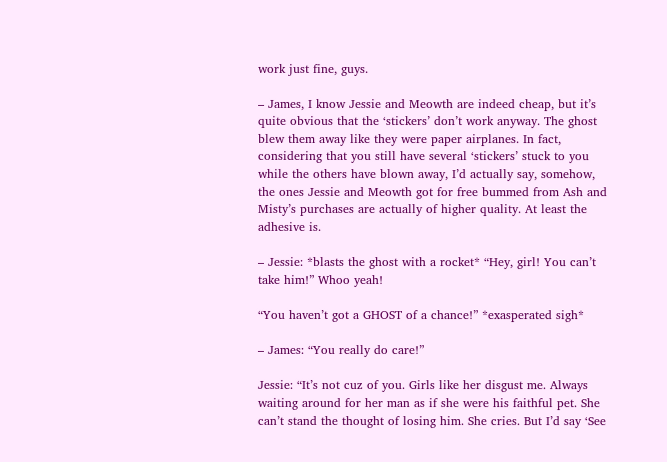work just fine, guys.

– James, I know Jessie and Meowth are indeed cheap, but it’s quite obvious that the ‘stickers’ don’t work anyway. The ghost blew them away like they were paper airplanes. In fact, considering that you still have several ‘stickers’ stuck to you while the others have blown away, I’d actually say, somehow, the ones Jessie and Meowth got for free bummed from Ash and Misty’s purchases are actually of higher quality. At least the adhesive is.

– Jessie: *blasts the ghost with a rocket* “Hey, girl! You can’t take him!” Whoo yeah!

“You haven’t got a GHOST of a chance!” *exasperated sigh*

– James: “You really do care!”

Jessie: “It’s not cuz of you. Girls like her disgust me. Always waiting around for her man as if she were his faithful pet. She can’t stand the thought of losing him. She cries. But I’d say ‘See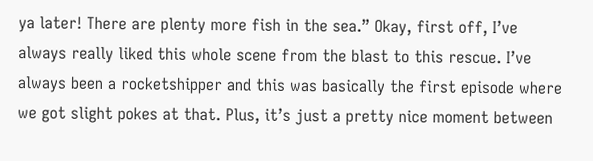ya later! There are plenty more fish in the sea.” Okay, first off, I’ve always really liked this whole scene from the blast to this rescue. I’ve always been a rocketshipper and this was basically the first episode where we got slight pokes at that. Plus, it’s just a pretty nice moment between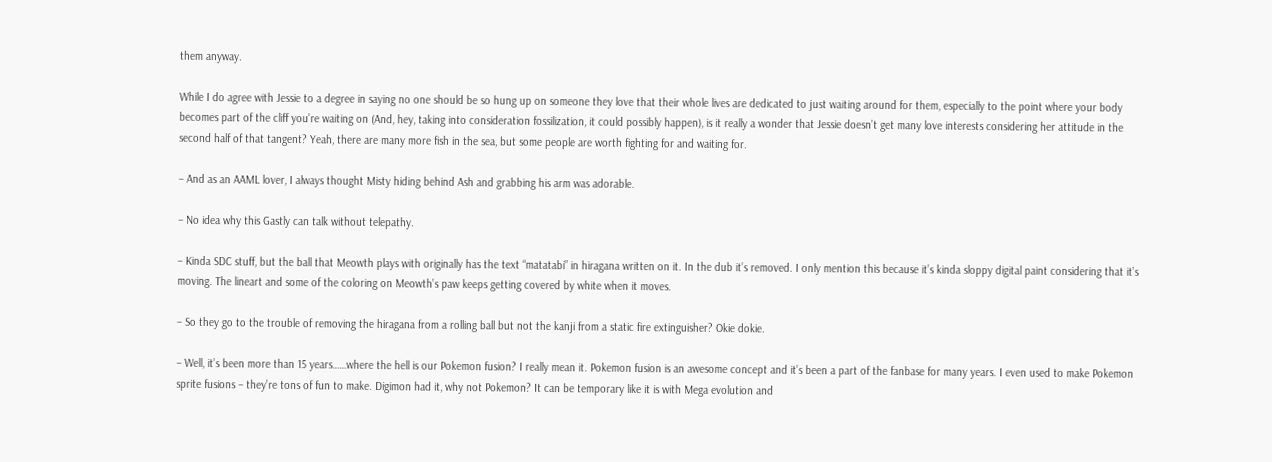them anyway.

While I do agree with Jessie to a degree in saying no one should be so hung up on someone they love that their whole lives are dedicated to just waiting around for them, especially to the point where your body becomes part of the cliff you’re waiting on (And, hey, taking into consideration fossilization, it could possibly happen), is it really a wonder that Jessie doesn’t get many love interests considering her attitude in the second half of that tangent? Yeah, there are many more fish in the sea, but some people are worth fighting for and waiting for.

– And as an AAML lover, I always thought Misty hiding behind Ash and grabbing his arm was adorable.

– No idea why this Gastly can talk without telepathy.

– Kinda SDC stuff, but the ball that Meowth plays with originally has the text “matatabi” in hiragana written on it. In the dub it’s removed. I only mention this because it’s kinda sloppy digital paint considering that it’s moving. The lineart and some of the coloring on Meowth’s paw keeps getting covered by white when it moves.

– So they go to the trouble of removing the hiragana from a rolling ball but not the kanji from a static fire extinguisher? Okie dokie.

– Well, it’s been more than 15 years……where the hell is our Pokemon fusion? I really mean it. Pokemon fusion is an awesome concept and it’s been a part of the fanbase for many years. I even used to make Pokemon sprite fusions – they’re tons of fun to make. Digimon had it, why not Pokemon? It can be temporary like it is with Mega evolution and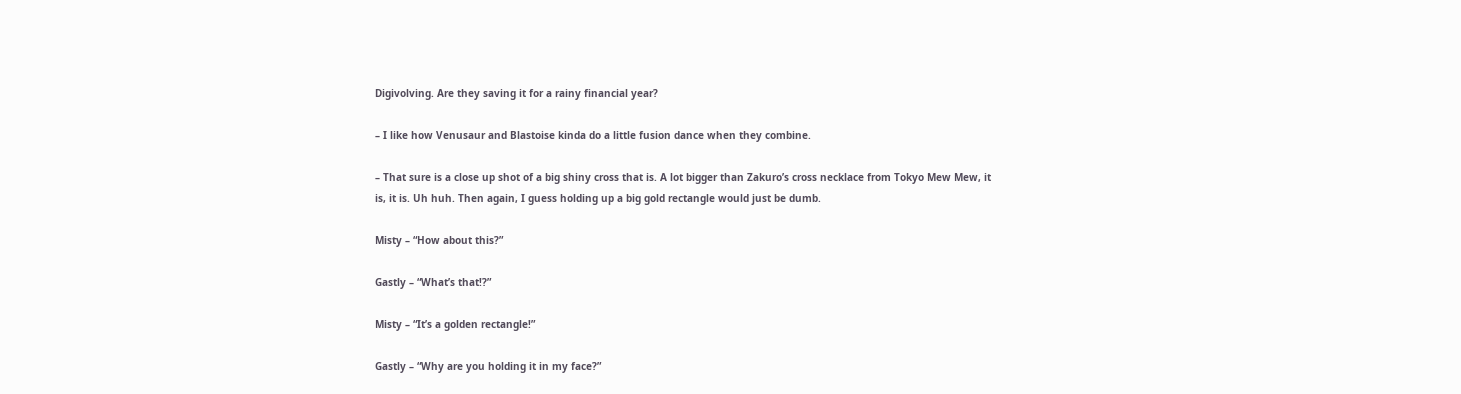Digivolving. Are they saving it for a rainy financial year?

– I like how Venusaur and Blastoise kinda do a little fusion dance when they combine.

– That sure is a close up shot of a big shiny cross that is. A lot bigger than Zakuro’s cross necklace from Tokyo Mew Mew, it is, it is. Uh huh. Then again, I guess holding up a big gold rectangle would just be dumb.

Misty – “How about this?”

Gastly – “What’s that!?”

Misty – “It’s a golden rectangle!”

Gastly – “Why are you holding it in my face?”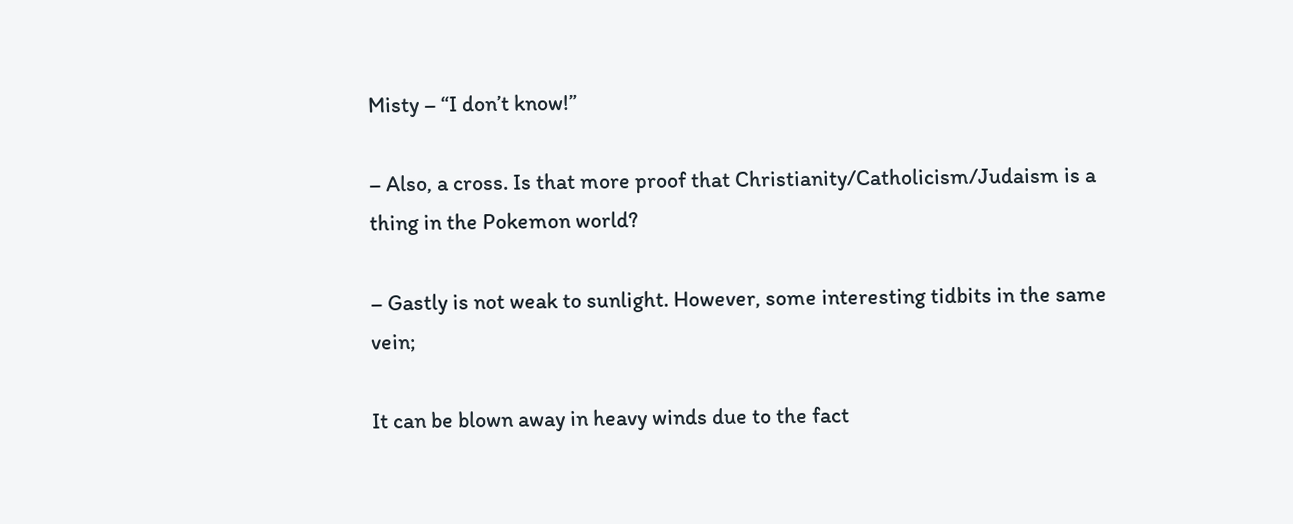Misty – “I don’t know!”

– Also, a cross. Is that more proof that Christianity/Catholicism/Judaism is a thing in the Pokemon world?

– Gastly is not weak to sunlight. However, some interesting tidbits in the same vein;

It can be blown away in heavy winds due to the fact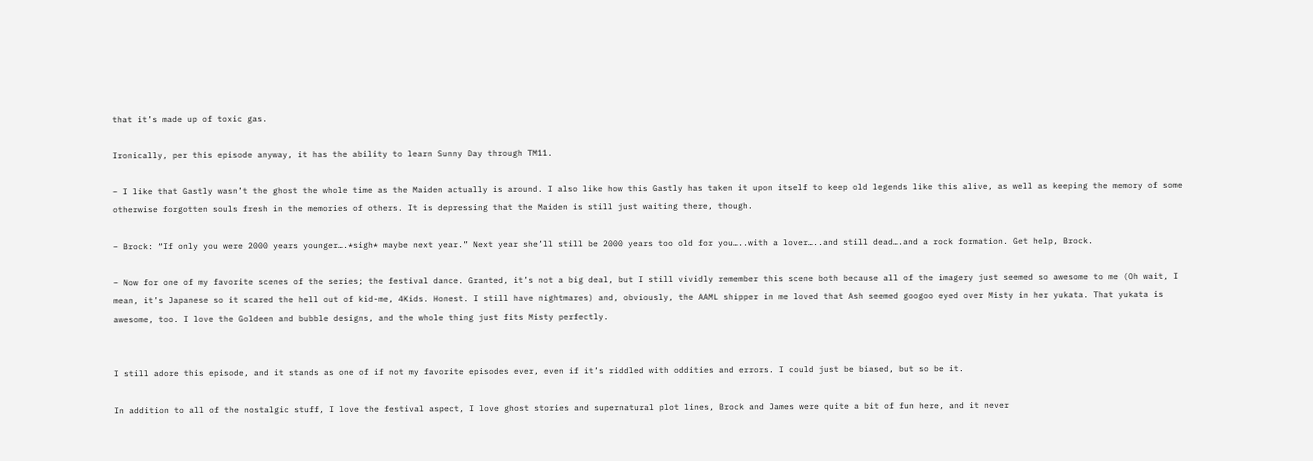that it’s made up of toxic gas.

Ironically, per this episode anyway, it has the ability to learn Sunny Day through TM11.

– I like that Gastly wasn’t the ghost the whole time as the Maiden actually is around. I also like how this Gastly has taken it upon itself to keep old legends like this alive, as well as keeping the memory of some otherwise forgotten souls fresh in the memories of others. It is depressing that the Maiden is still just waiting there, though.

– Brock: “If only you were 2000 years younger….*sigh* maybe next year.” Next year she’ll still be 2000 years too old for you…..with a lover…..and still dead….and a rock formation. Get help, Brock.

– Now for one of my favorite scenes of the series; the festival dance. Granted, it’s not a big deal, but I still vividly remember this scene both because all of the imagery just seemed so awesome to me (Oh wait, I mean, it’s Japanese so it scared the hell out of kid-me, 4Kids. Honest. I still have nightmares) and, obviously, the AAML shipper in me loved that Ash seemed googoo eyed over Misty in her yukata. That yukata is awesome, too. I love the Goldeen and bubble designs, and the whole thing just fits Misty perfectly.


I still adore this episode, and it stands as one of if not my favorite episodes ever, even if it’s riddled with oddities and errors. I could just be biased, but so be it.

In addition to all of the nostalgic stuff, I love the festival aspect, I love ghost stories and supernatural plot lines, Brock and James were quite a bit of fun here, and it never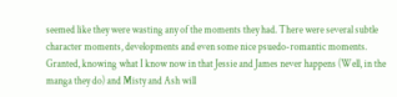seemed like they were wasting any of the moments they had. There were several subtle character moments, developments and even some nice psuedo-romantic moments. Granted, knowing what I know now in that Jessie and James never happens (Well, in the manga they do) and Misty and Ash will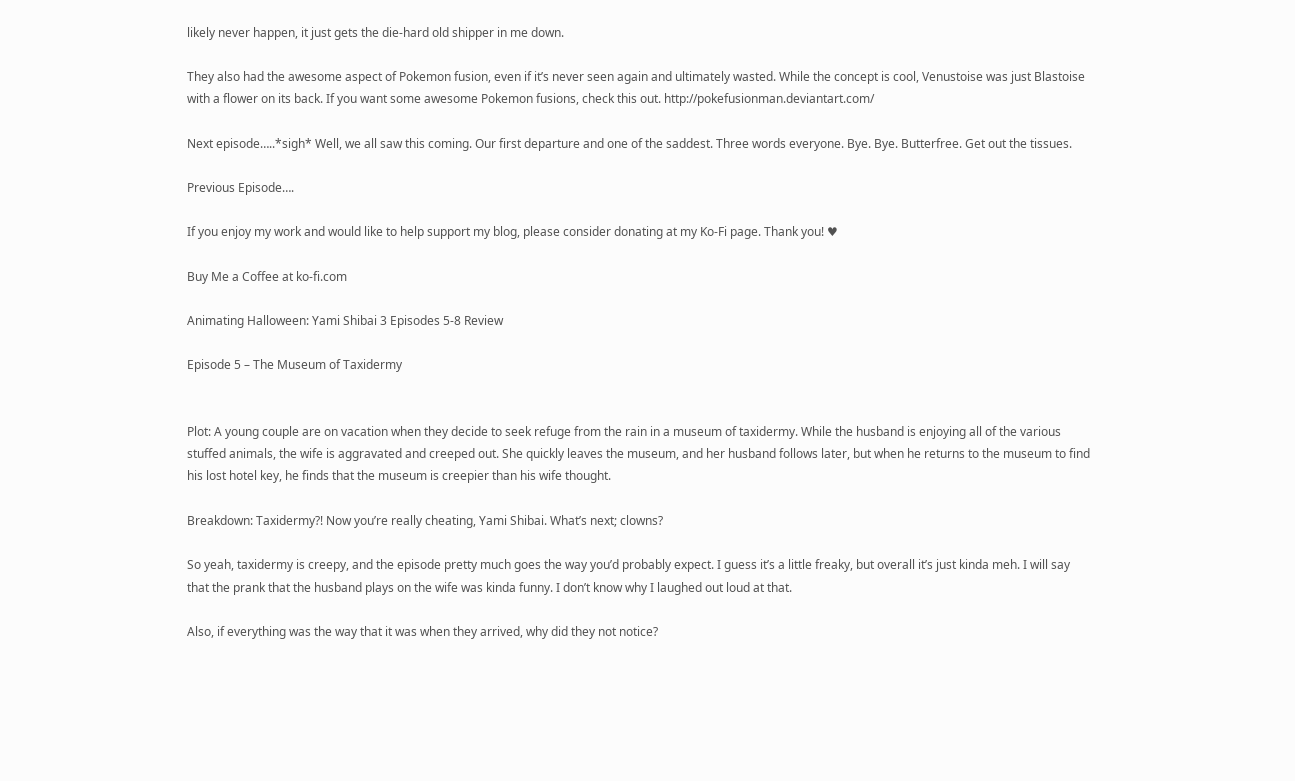likely never happen, it just gets the die-hard old shipper in me down.

They also had the awesome aspect of Pokemon fusion, even if it’s never seen again and ultimately wasted. While the concept is cool, Venustoise was just Blastoise with a flower on its back. If you want some awesome Pokemon fusions, check this out. http://pokefusionman.deviantart.com/

Next episode…..*sigh* Well, we all saw this coming. Our first departure and one of the saddest. Three words everyone. Bye. Bye. Butterfree. Get out the tissues.

Previous Episode….

If you enjoy my work and would like to help support my blog, please consider donating at my Ko-Fi page. Thank you! ♥

Buy Me a Coffee at ko-fi.com

Animating Halloween: Yami Shibai 3 Episodes 5-8 Review

Episode 5 – The Museum of Taxidermy


Plot: A young couple are on vacation when they decide to seek refuge from the rain in a museum of taxidermy. While the husband is enjoying all of the various stuffed animals, the wife is aggravated and creeped out. She quickly leaves the museum, and her husband follows later, but when he returns to the museum to find his lost hotel key, he finds that the museum is creepier than his wife thought.

Breakdown: Taxidermy?! Now you’re really cheating, Yami Shibai. What’s next; clowns?

So yeah, taxidermy is creepy, and the episode pretty much goes the way you’d probably expect. I guess it’s a little freaky, but overall it’s just kinda meh. I will say that the prank that the husband plays on the wife was kinda funny. I don’t know why I laughed out loud at that.

Also, if everything was the way that it was when they arrived, why did they not notice?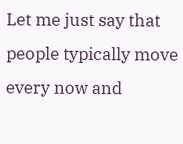Let me just say that people typically move every now and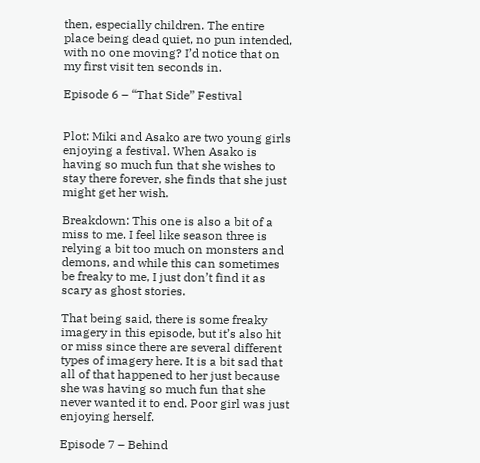then, especially children. The entire place being dead quiet, no pun intended, with no one moving? I’d notice that on my first visit ten seconds in.

Episode 6 – “That Side” Festival


Plot: Miki and Asako are two young girls enjoying a festival. When Asako is having so much fun that she wishes to stay there forever, she finds that she just might get her wish.

Breakdown: This one is also a bit of a miss to me. I feel like season three is relying a bit too much on monsters and demons, and while this can sometimes be freaky to me, I just don’t find it as scary as ghost stories.

That being said, there is some freaky imagery in this episode, but it’s also hit or miss since there are several different types of imagery here. It is a bit sad that all of that happened to her just because she was having so much fun that she never wanted it to end. Poor girl was just enjoying herself.

Episode 7 – Behind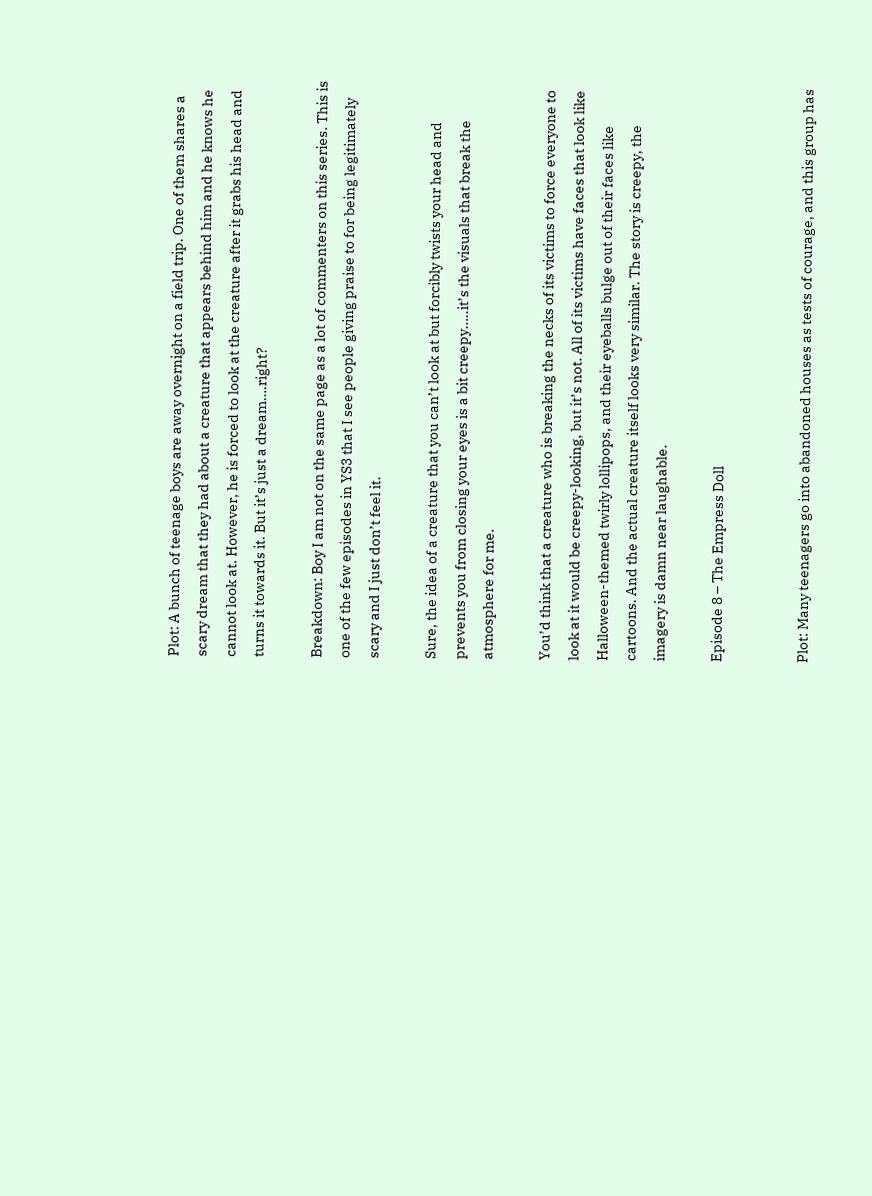Plot: A bunch of teenage boys are away overnight on a field trip. One of them shares a scary dream that they had about a creature that appears behind him and he knows he cannot look at. However, he is forced to look at the creature after it grabs his head and turns it towards it. But it’s just a dream….right?

Breakdown: Boy I am not on the same page as a lot of commenters on this series. This is one of the few episodes in YS3 that I see people giving praise to for being legitimately scary and I just don’t feel it.

Sure, the idea of a creature that you can’t look at but forcibly twists your head and prevents you from closing your eyes is a bit creepy…..it’s the visuals that break the atmosphere for me.

You’d think that a creature who is breaking the necks of its victims to force everyone to look at it would be creepy-looking, but it’s not. All of its victims have faces that look like Halloween-themed twirly lollipops, and their eyeballs bulge out of their faces like cartoons. And the actual creature itself looks very similar. The story is creepy, the imagery is damn near laughable.

Episode 8 – The Empress Doll


Plot: Many teenagers go into abandoned houses as tests of courage, and this group has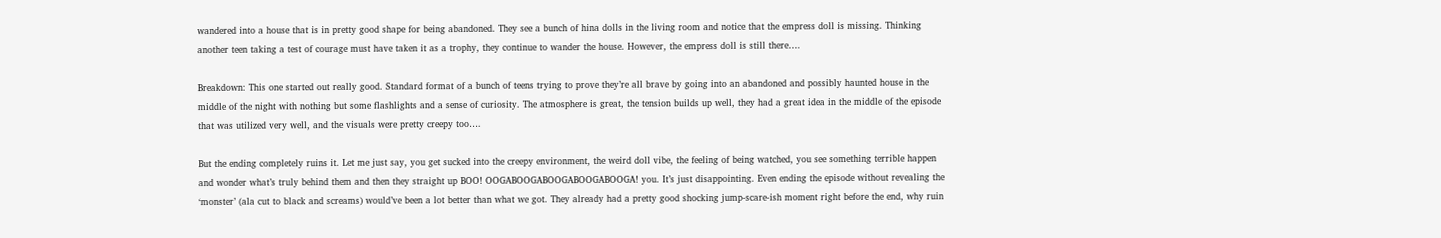wandered into a house that is in pretty good shape for being abandoned. They see a bunch of hina dolls in the living room and notice that the empress doll is missing. Thinking another teen taking a test of courage must have taken it as a trophy, they continue to wander the house. However, the empress doll is still there….

Breakdown: This one started out really good. Standard format of a bunch of teens trying to prove they’re all brave by going into an abandoned and possibly haunted house in the middle of the night with nothing but some flashlights and a sense of curiosity. The atmosphere is great, the tension builds up well, they had a great idea in the middle of the episode that was utilized very well, and the visuals were pretty creepy too….

But the ending completely ruins it. Let me just say, you get sucked into the creepy environment, the weird doll vibe, the feeling of being watched, you see something terrible happen and wonder what’s truly behind them and then they straight up BOO! OOGABOOGABOOGABOOGABOOGA! you. It’s just disappointing. Even ending the episode without revealing the ‘monster’ (ala cut to black and screams) would’ve been a lot better than what we got. They already had a pretty good shocking jump-scare-ish moment right before the end, why ruin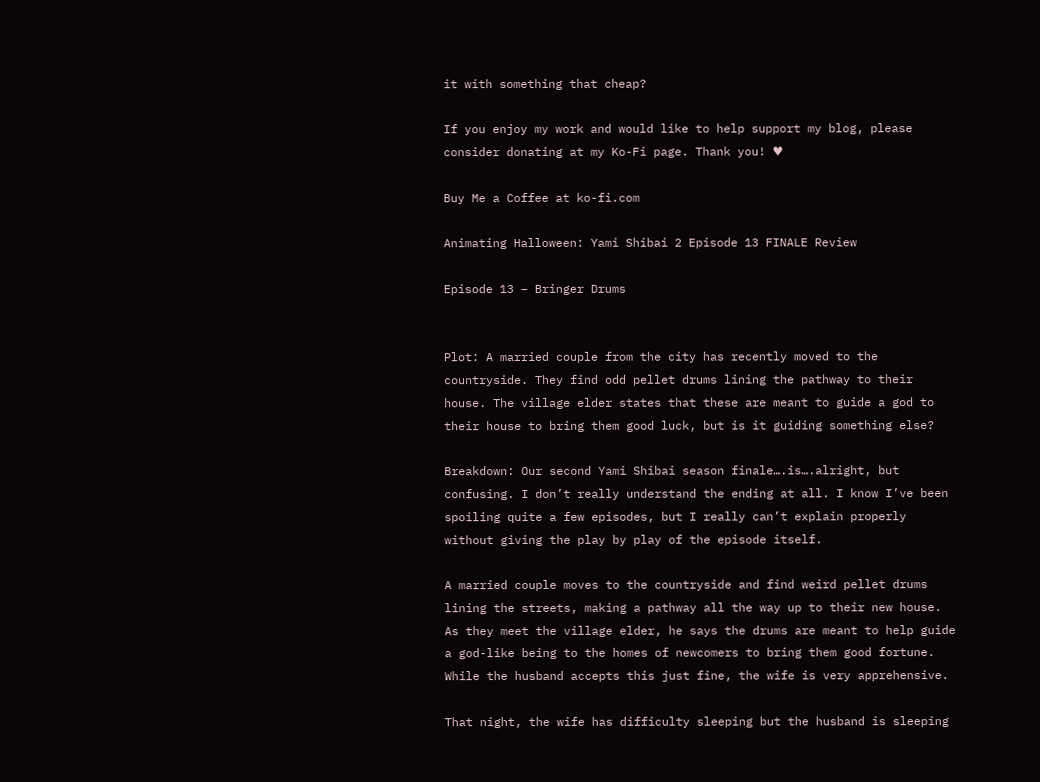it with something that cheap?

If you enjoy my work and would like to help support my blog, please consider donating at my Ko-Fi page. Thank you! ♥

Buy Me a Coffee at ko-fi.com

Animating Halloween: Yami Shibai 2 Episode 13 FINALE Review

Episode 13 – Bringer Drums


Plot: A married couple from the city has recently moved to the countryside. They find odd pellet drums lining the pathway to their house. The village elder states that these are meant to guide a god to their house to bring them good luck, but is it guiding something else?

Breakdown: Our second Yami Shibai season finale….is….alright, but confusing. I don’t really understand the ending at all. I know I’ve been spoiling quite a few episodes, but I really can’t explain properly without giving the play by play of the episode itself.

A married couple moves to the countryside and find weird pellet drums lining the streets, making a pathway all the way up to their new house. As they meet the village elder, he says the drums are meant to help guide a god-like being to the homes of newcomers to bring them good fortune. While the husband accepts this just fine, the wife is very apprehensive.

That night, the wife has difficulty sleeping but the husband is sleeping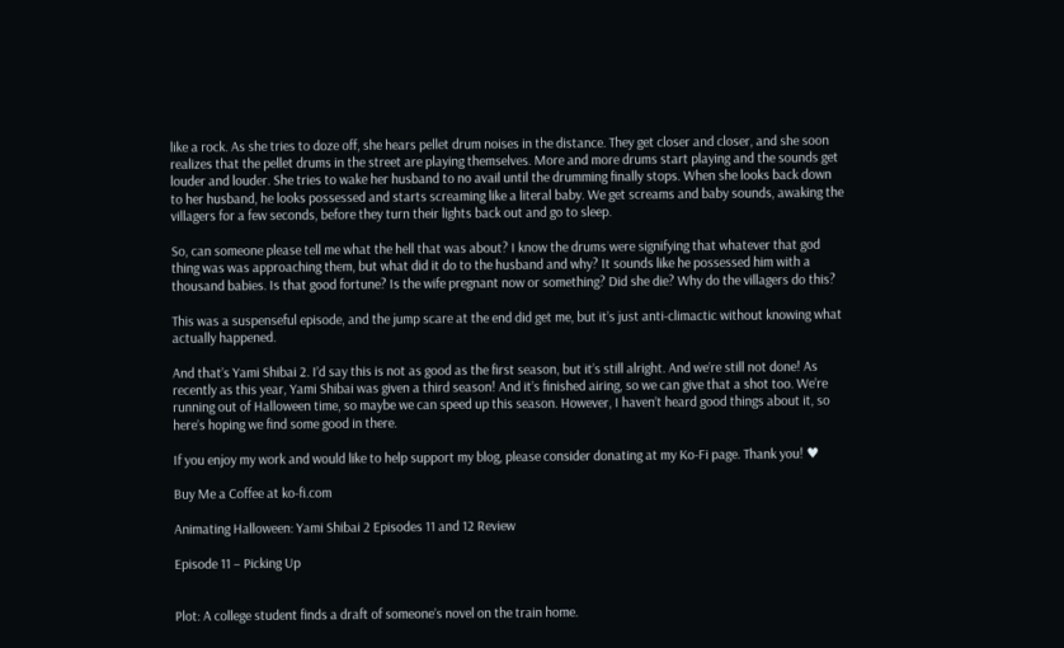like a rock. As she tries to doze off, she hears pellet drum noises in the distance. They get closer and closer, and she soon realizes that the pellet drums in the street are playing themselves. More and more drums start playing and the sounds get louder and louder. She tries to wake her husband to no avail until the drumming finally stops. When she looks back down to her husband, he looks possessed and starts screaming like a literal baby. We get screams and baby sounds, awaking the villagers for a few seconds, before they turn their lights back out and go to sleep.

So, can someone please tell me what the hell that was about? I know the drums were signifying that whatever that god thing was was approaching them, but what did it do to the husband and why? It sounds like he possessed him with a thousand babies. Is that good fortune? Is the wife pregnant now or something? Did she die? Why do the villagers do this?

This was a suspenseful episode, and the jump scare at the end did get me, but it’s just anti-climactic without knowing what actually happened.

And that’s Yami Shibai 2. I’d say this is not as good as the first season, but it’s still alright. And we’re still not done! As recently as this year, Yami Shibai was given a third season! And it’s finished airing, so we can give that a shot too. We’re running out of Halloween time, so maybe we can speed up this season. However, I haven’t heard good things about it, so here’s hoping we find some good in there.

If you enjoy my work and would like to help support my blog, please consider donating at my Ko-Fi page. Thank you! ♥

Buy Me a Coffee at ko-fi.com

Animating Halloween: Yami Shibai 2 Episodes 11 and 12 Review

Episode 11 – Picking Up


Plot: A college student finds a draft of someone’s novel on the train home.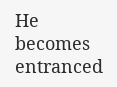He becomes entranced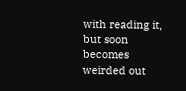with reading it, but soon becomes weirded out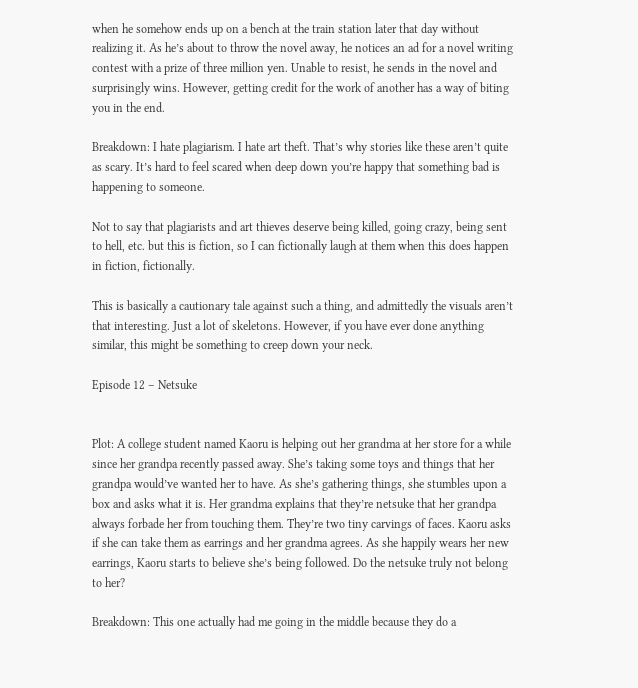when he somehow ends up on a bench at the train station later that day without realizing it. As he’s about to throw the novel away, he notices an ad for a novel writing contest with a prize of three million yen. Unable to resist, he sends in the novel and surprisingly wins. However, getting credit for the work of another has a way of biting you in the end.

Breakdown: I hate plagiarism. I hate art theft. That’s why stories like these aren’t quite as scary. It’s hard to feel scared when deep down you’re happy that something bad is happening to someone.

Not to say that plagiarists and art thieves deserve being killed, going crazy, being sent to hell, etc. but this is fiction, so I can fictionally laugh at them when this does happen in fiction, fictionally.

This is basically a cautionary tale against such a thing, and admittedly the visuals aren’t that interesting. Just a lot of skeletons. However, if you have ever done anything similar, this might be something to creep down your neck.

Episode 12 – Netsuke


Plot: A college student named Kaoru is helping out her grandma at her store for a while since her grandpa recently passed away. She’s taking some toys and things that her grandpa would’ve wanted her to have. As she’s gathering things, she stumbles upon a box and asks what it is. Her grandma explains that they’re netsuke that her grandpa always forbade her from touching them. They’re two tiny carvings of faces. Kaoru asks if she can take them as earrings and her grandma agrees. As she happily wears her new earrings, Kaoru starts to believe she’s being followed. Do the netsuke truly not belong to her?

Breakdown: This one actually had me going in the middle because they do a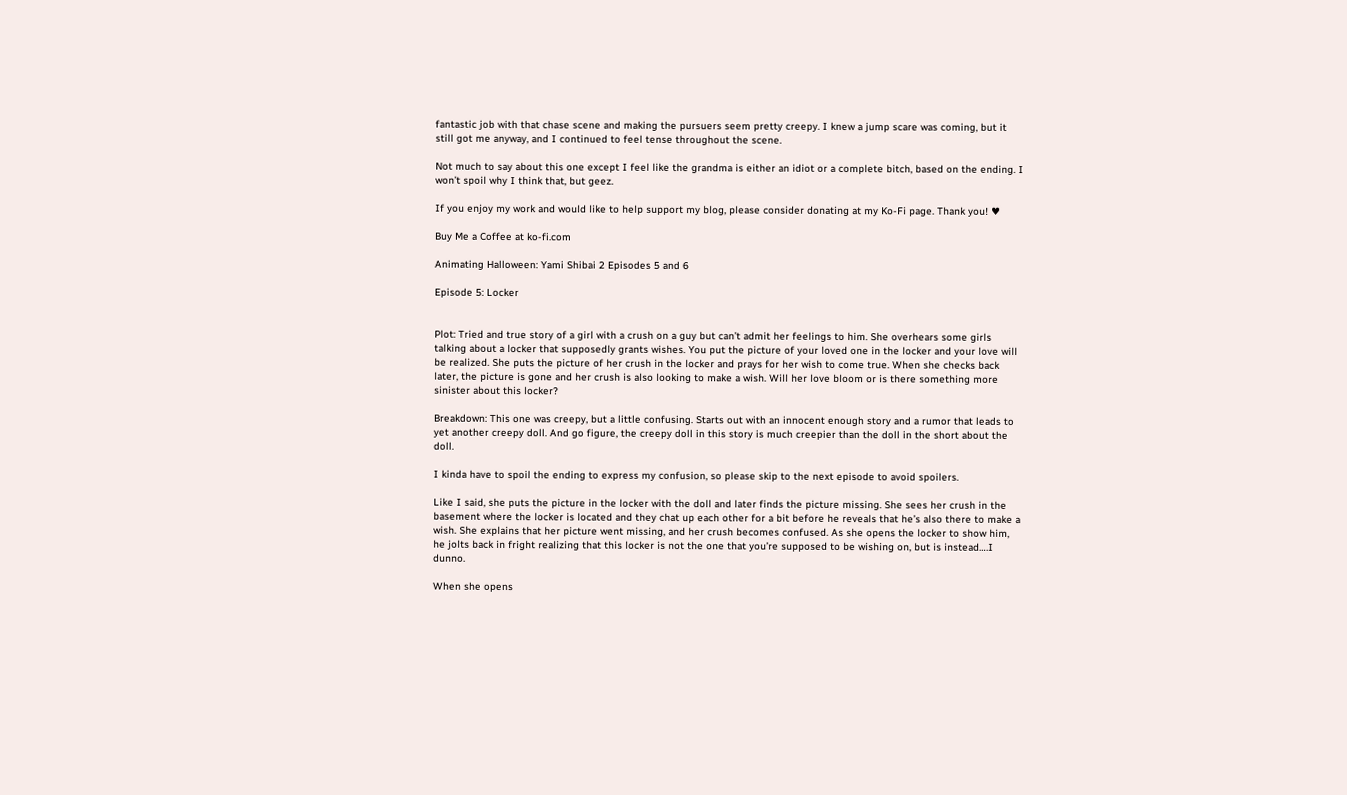fantastic job with that chase scene and making the pursuers seem pretty creepy. I knew a jump scare was coming, but it still got me anyway, and I continued to feel tense throughout the scene.

Not much to say about this one except I feel like the grandma is either an idiot or a complete bitch, based on the ending. I won’t spoil why I think that, but geez.

If you enjoy my work and would like to help support my blog, please consider donating at my Ko-Fi page. Thank you! ♥

Buy Me a Coffee at ko-fi.com

Animating Halloween: Yami Shibai 2 Episodes 5 and 6

Episode 5: Locker


Plot: Tried and true story of a girl with a crush on a guy but can’t admit her feelings to him. She overhears some girls talking about a locker that supposedly grants wishes. You put the picture of your loved one in the locker and your love will be realized. She puts the picture of her crush in the locker and prays for her wish to come true. When she checks back later, the picture is gone and her crush is also looking to make a wish. Will her love bloom or is there something more sinister about this locker?

Breakdown: This one was creepy, but a little confusing. Starts out with an innocent enough story and a rumor that leads to yet another creepy doll. And go figure, the creepy doll in this story is much creepier than the doll in the short about the doll.

I kinda have to spoil the ending to express my confusion, so please skip to the next episode to avoid spoilers.

Like I said, she puts the picture in the locker with the doll and later finds the picture missing. She sees her crush in the basement where the locker is located and they chat up each other for a bit before he reveals that he’s also there to make a wish. She explains that her picture went missing, and her crush becomes confused. As she opens the locker to show him, he jolts back in fright realizing that this locker is not the one that you’re supposed to be wishing on, but is instead….I dunno.

When she opens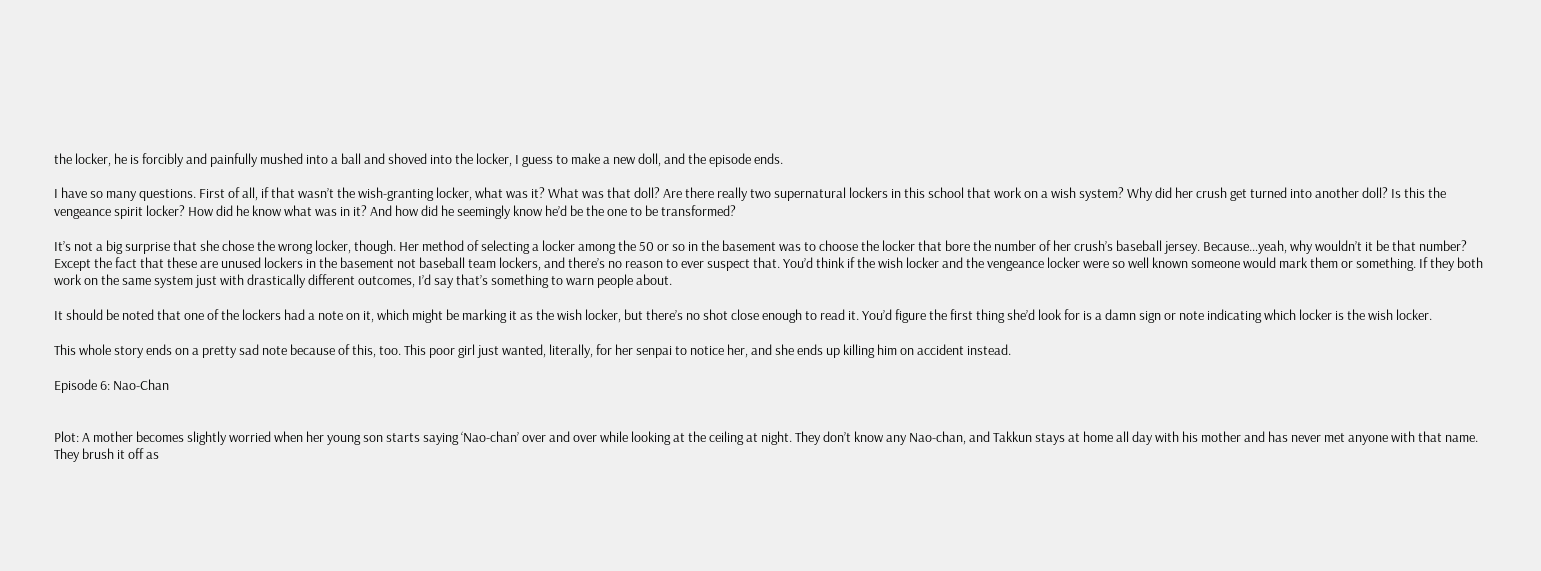the locker, he is forcibly and painfully mushed into a ball and shoved into the locker, I guess to make a new doll, and the episode ends.

I have so many questions. First of all, if that wasn’t the wish-granting locker, what was it? What was that doll? Are there really two supernatural lockers in this school that work on a wish system? Why did her crush get turned into another doll? Is this the vengeance spirit locker? How did he know what was in it? And how did he seemingly know he’d be the one to be transformed?

It’s not a big surprise that she chose the wrong locker, though. Her method of selecting a locker among the 50 or so in the basement was to choose the locker that bore the number of her crush’s baseball jersey. Because…yeah, why wouldn’t it be that number? Except the fact that these are unused lockers in the basement not baseball team lockers, and there’s no reason to ever suspect that. You’d think if the wish locker and the vengeance locker were so well known someone would mark them or something. If they both work on the same system just with drastically different outcomes, I’d say that’s something to warn people about.

It should be noted that one of the lockers had a note on it, which might be marking it as the wish locker, but there’s no shot close enough to read it. You’d figure the first thing she’d look for is a damn sign or note indicating which locker is the wish locker.

This whole story ends on a pretty sad note because of this, too. This poor girl just wanted, literally, for her senpai to notice her, and she ends up killing him on accident instead.

Episode 6: Nao-Chan


Plot: A mother becomes slightly worried when her young son starts saying ‘Nao-chan’ over and over while looking at the ceiling at night. They don’t know any Nao-chan, and Takkun stays at home all day with his mother and has never met anyone with that name. They brush it off as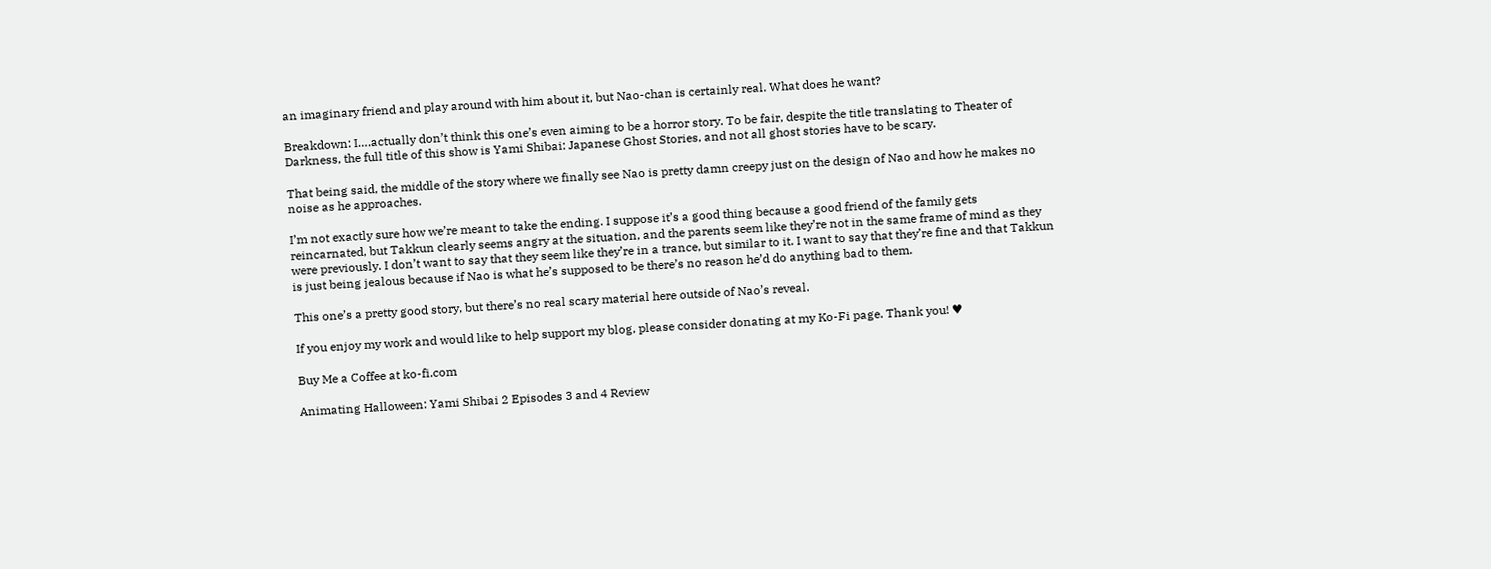an imaginary friend and play around with him about it, but Nao-chan is certainly real. What does he want?

Breakdown: I….actually don’t think this one’s even aiming to be a horror story. To be fair, despite the title translating to Theater of Darkness, the full title of this show is Yami Shibai: Japanese Ghost Stories, and not all ghost stories have to be scary.

That being said, the middle of the story where we finally see Nao is pretty damn creepy just on the design of Nao and how he makes no noise as he approaches.

I’m not exactly sure how we’re meant to take the ending. I suppose it’s a good thing because a good friend of the family gets reincarnated, but Takkun clearly seems angry at the situation, and the parents seem like they’re not in the same frame of mind as they were previously. I don’t want to say that they seem like they’re in a trance, but similar to it. I want to say that they’re fine and that Takkun is just being jealous because if Nao is what he’s supposed to be there’s no reason he’d do anything bad to them.

This one’s a pretty good story, but there’s no real scary material here outside of Nao’s reveal.

If you enjoy my work and would like to help support my blog, please consider donating at my Ko-Fi page. Thank you! ♥

Buy Me a Coffee at ko-fi.com

Animating Halloween: Yami Shibai 2 Episodes 3 and 4 Review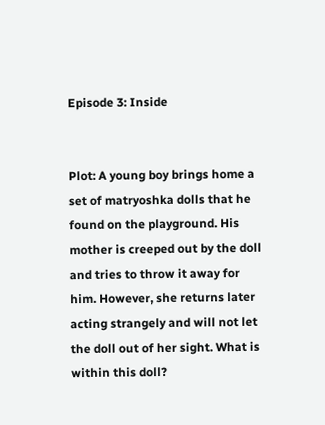Episode 3: Inside


Plot: A young boy brings home a set of matryoshka dolls that he found on the playground. His mother is creeped out by the doll and tries to throw it away for him. However, she returns later acting strangely and will not let the doll out of her sight. What is within this doll?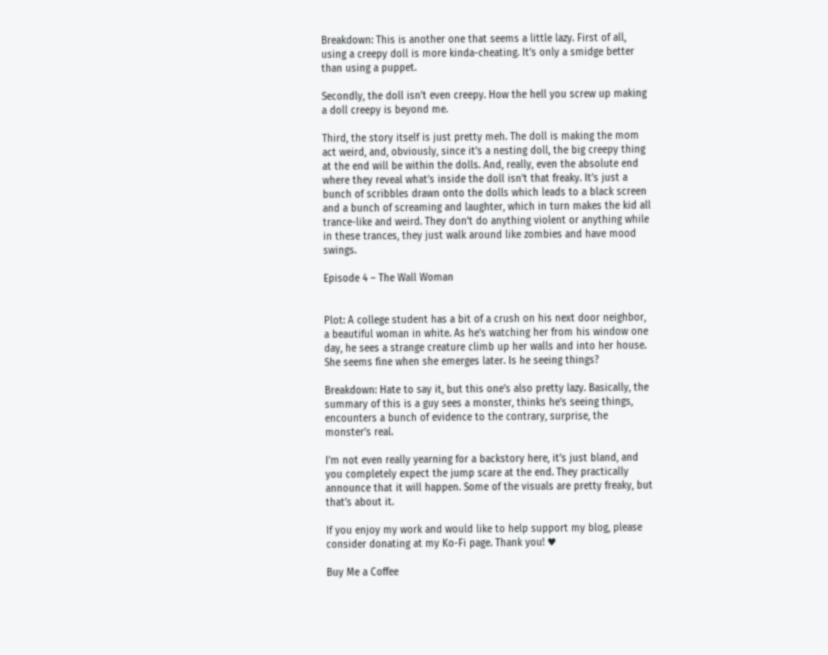Breakdown: This is another one that seems a little lazy. First of all, using a creepy doll is more kinda-cheating. It’s only a smidge better than using a puppet.

Secondly, the doll isn’t even creepy. How the hell you screw up making a doll creepy is beyond me.

Third, the story itself is just pretty meh. The doll is making the mom act weird, and, obviously, since it’s a nesting doll, the big creepy thing at the end will be within the dolls. And, really, even the absolute end where they reveal what’s inside the doll isn’t that freaky. It’s just a bunch of scribbles drawn onto the dolls which leads to a black screen and a bunch of screaming and laughter, which in turn makes the kid all trance-like and weird. They don’t do anything violent or anything while in these trances, they just walk around like zombies and have mood swings.

Episode 4 – The Wall Woman


Plot: A college student has a bit of a crush on his next door neighbor, a beautiful woman in white. As he’s watching her from his window one day, he sees a strange creature climb up her walls and into her house. She seems fine when she emerges later. Is he seeing things?

Breakdown: Hate to say it, but this one’s also pretty lazy. Basically, the summary of this is a guy sees a monster, thinks he’s seeing things, encounters a bunch of evidence to the contrary, surprise, the monster’s real.

I’m not even really yearning for a backstory here, it’s just bland, and you completely expect the jump scare at the end. They practically announce that it will happen. Some of the visuals are pretty freaky, but that’s about it.

If you enjoy my work and would like to help support my blog, please consider donating at my Ko-Fi page. Thank you! ♥

Buy Me a Coffee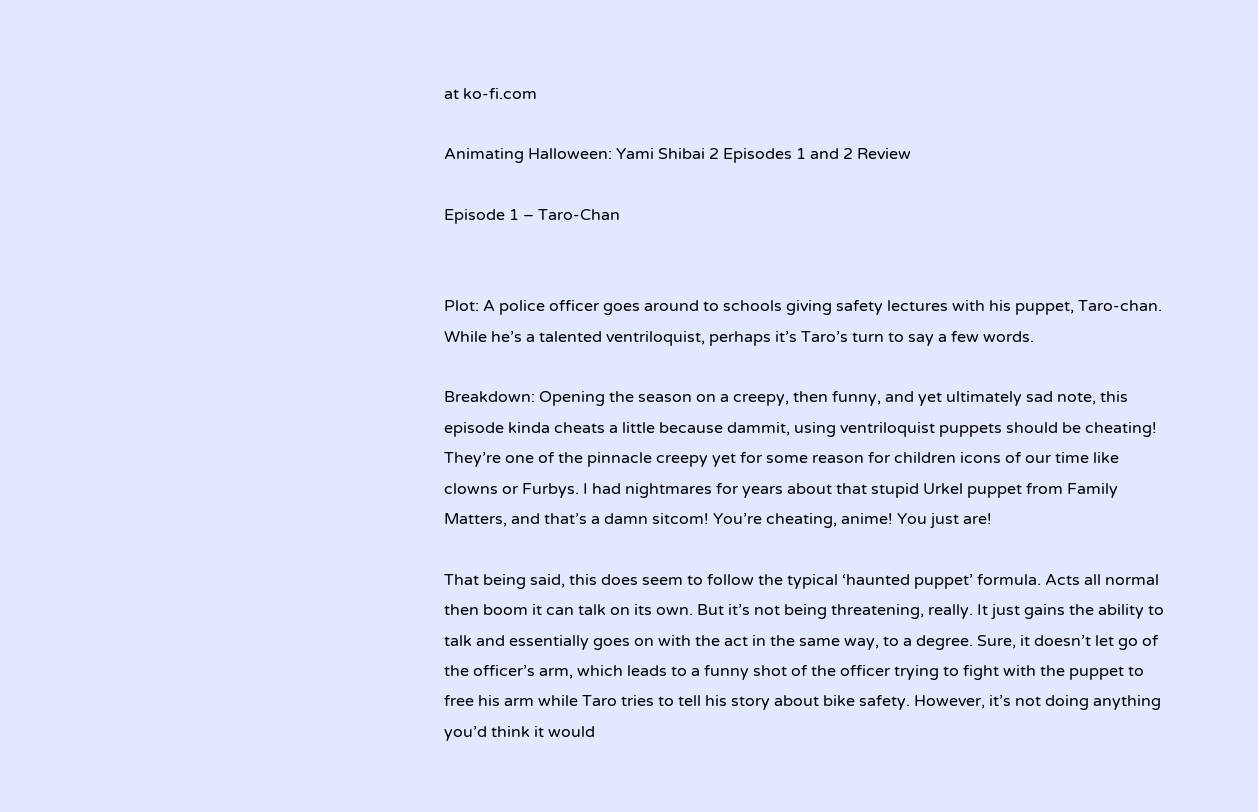at ko-fi.com

Animating Halloween: Yami Shibai 2 Episodes 1 and 2 Review

Episode 1 – Taro-Chan


Plot: A police officer goes around to schools giving safety lectures with his puppet, Taro-chan. While he’s a talented ventriloquist, perhaps it’s Taro’s turn to say a few words.

Breakdown: Opening the season on a creepy, then funny, and yet ultimately sad note, this episode kinda cheats a little because dammit, using ventriloquist puppets should be cheating! They’re one of the pinnacle creepy yet for some reason for children icons of our time like clowns or Furbys. I had nightmares for years about that stupid Urkel puppet from Family Matters, and that’s a damn sitcom! You’re cheating, anime! You just are!

That being said, this does seem to follow the typical ‘haunted puppet’ formula. Acts all normal then boom it can talk on its own. But it’s not being threatening, really. It just gains the ability to talk and essentially goes on with the act in the same way, to a degree. Sure, it doesn’t let go of the officer’s arm, which leads to a funny shot of the officer trying to fight with the puppet to free his arm while Taro tries to tell his story about bike safety. However, it’s not doing anything you’d think it would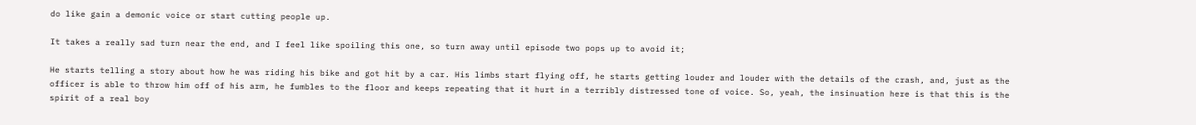do like gain a demonic voice or start cutting people up.

It takes a really sad turn near the end, and I feel like spoiling this one, so turn away until episode two pops up to avoid it;

He starts telling a story about how he was riding his bike and got hit by a car. His limbs start flying off, he starts getting louder and louder with the details of the crash, and, just as the officer is able to throw him off of his arm, he fumbles to the floor and keeps repeating that it hurt in a terribly distressed tone of voice. So, yeah, the insinuation here is that this is the spirit of a real boy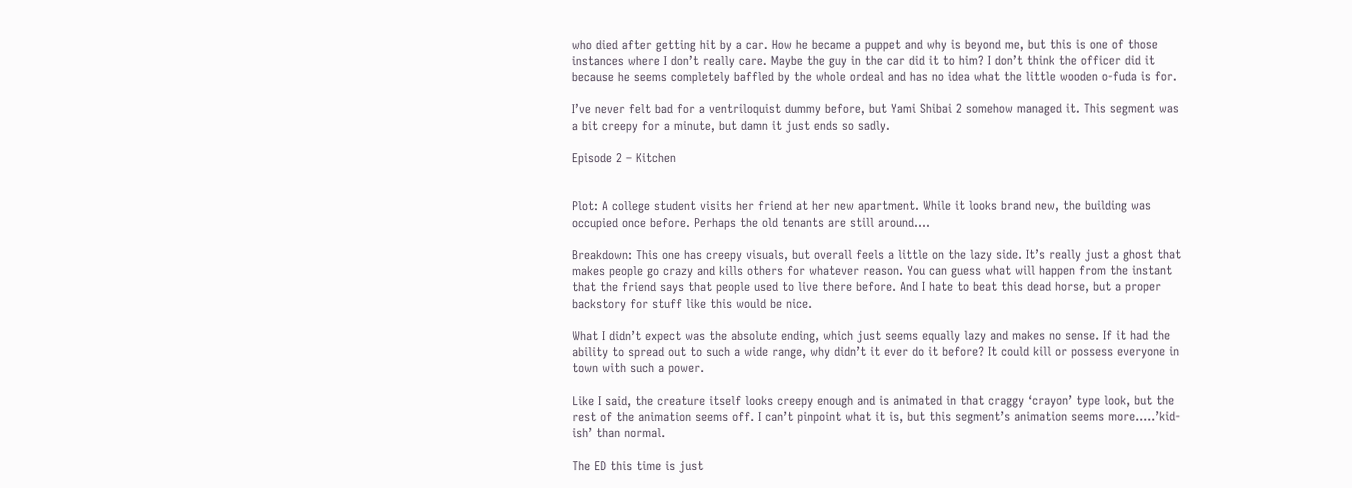who died after getting hit by a car. How he became a puppet and why is beyond me, but this is one of those instances where I don’t really care. Maybe the guy in the car did it to him? I don’t think the officer did it because he seems completely baffled by the whole ordeal and has no idea what the little wooden o-fuda is for.

I’ve never felt bad for a ventriloquist dummy before, but Yami Shibai 2 somehow managed it. This segment was a bit creepy for a minute, but damn it just ends so sadly.

Episode 2 – Kitchen


Plot: A college student visits her friend at her new apartment. While it looks brand new, the building was occupied once before. Perhaps the old tenants are still around….

Breakdown: This one has creepy visuals, but overall feels a little on the lazy side. It’s really just a ghost that makes people go crazy and kills others for whatever reason. You can guess what will happen from the instant that the friend says that people used to live there before. And I hate to beat this dead horse, but a proper backstory for stuff like this would be nice.

What I didn’t expect was the absolute ending, which just seems equally lazy and makes no sense. If it had the ability to spread out to such a wide range, why didn’t it ever do it before? It could kill or possess everyone in town with such a power.

Like I said, the creature itself looks creepy enough and is animated in that craggy ‘crayon’ type look, but the rest of the animation seems off. I can’t pinpoint what it is, but this segment’s animation seems more…..’kid-ish’ than normal.

The ED this time is just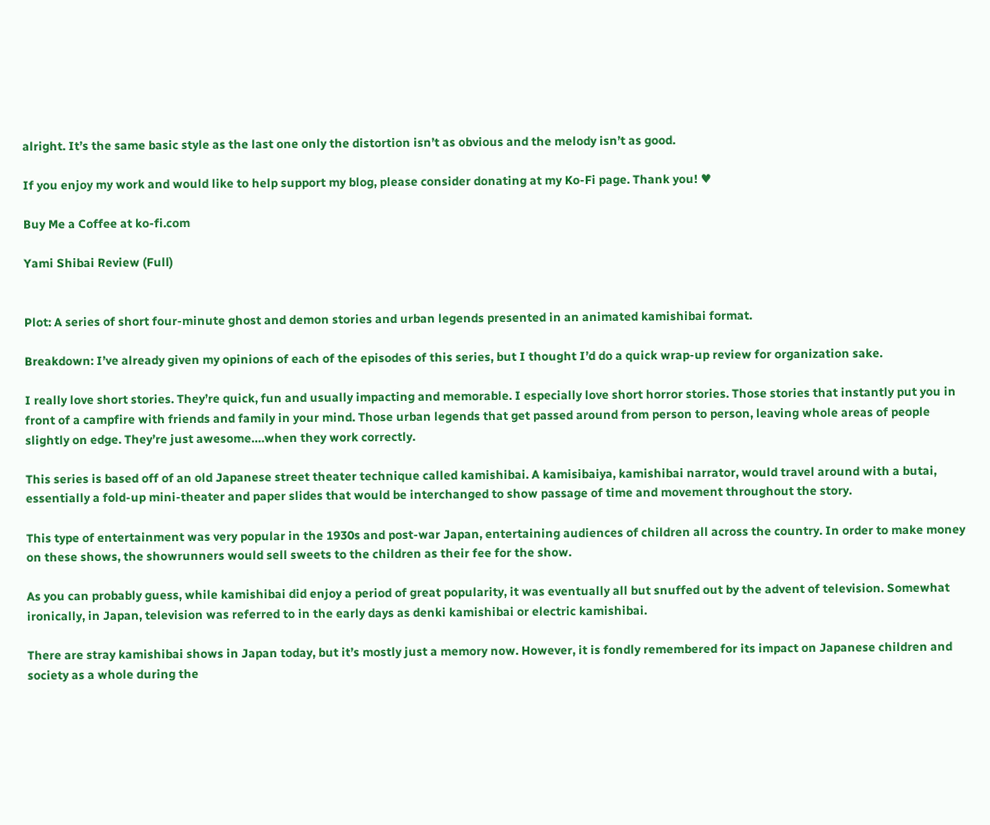alright. It’s the same basic style as the last one only the distortion isn’t as obvious and the melody isn’t as good.

If you enjoy my work and would like to help support my blog, please consider donating at my Ko-Fi page. Thank you! ♥

Buy Me a Coffee at ko-fi.com

Yami Shibai Review (Full)


Plot: A series of short four-minute ghost and demon stories and urban legends presented in an animated kamishibai format.

Breakdown: I’ve already given my opinions of each of the episodes of this series, but I thought I’d do a quick wrap-up review for organization sake.

I really love short stories. They’re quick, fun and usually impacting and memorable. I especially love short horror stories. Those stories that instantly put you in front of a campfire with friends and family in your mind. Those urban legends that get passed around from person to person, leaving whole areas of people slightly on edge. They’re just awesome….when they work correctly.

This series is based off of an old Japanese street theater technique called kamishibai. A kamisibaiya, kamishibai narrator, would travel around with a butai, essentially a fold-up mini-theater and paper slides that would be interchanged to show passage of time and movement throughout the story.

This type of entertainment was very popular in the 1930s and post-war Japan, entertaining audiences of children all across the country. In order to make money on these shows, the showrunners would sell sweets to the children as their fee for the show.

As you can probably guess, while kamishibai did enjoy a period of great popularity, it was eventually all but snuffed out by the advent of television. Somewhat ironically, in Japan, television was referred to in the early days as denki kamishibai or electric kamishibai.

There are stray kamishibai shows in Japan today, but it’s mostly just a memory now. However, it is fondly remembered for its impact on Japanese children and society as a whole during the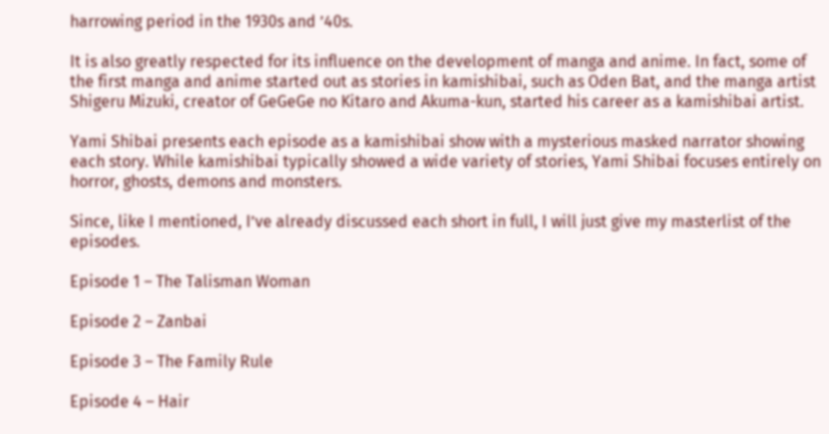harrowing period in the 1930s and ’40s.

It is also greatly respected for its influence on the development of manga and anime. In fact, some of the first manga and anime started out as stories in kamishibai, such as Oden Bat, and the manga artist Shigeru Mizuki, creator of GeGeGe no Kitaro and Akuma-kun, started his career as a kamishibai artist.

Yami Shibai presents each episode as a kamishibai show with a mysterious masked narrator showing each story. While kamishibai typically showed a wide variety of stories, Yami Shibai focuses entirely on horror, ghosts, demons and monsters.

Since, like I mentioned, I’ve already discussed each short in full, I will just give my masterlist of the episodes.

Episode 1 – The Talisman Woman

Episode 2 – Zanbai

Episode 3 – The Family Rule

Episode 4 – Hair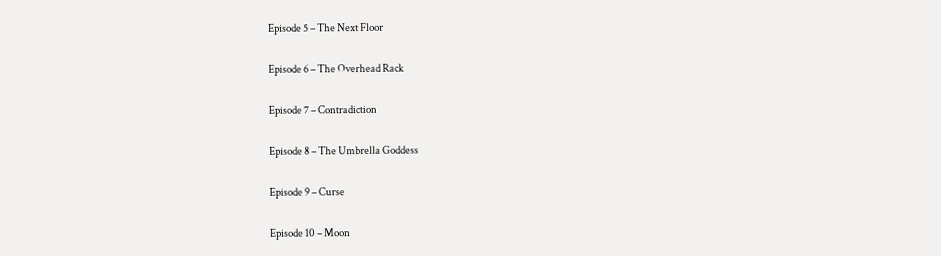Episode 5 – The Next Floor

Episode 6 – The Overhead Rack

Episode 7 – Contradiction

Episode 8 – The Umbrella Goddess

Episode 9 – Curse

Episode 10 – Moon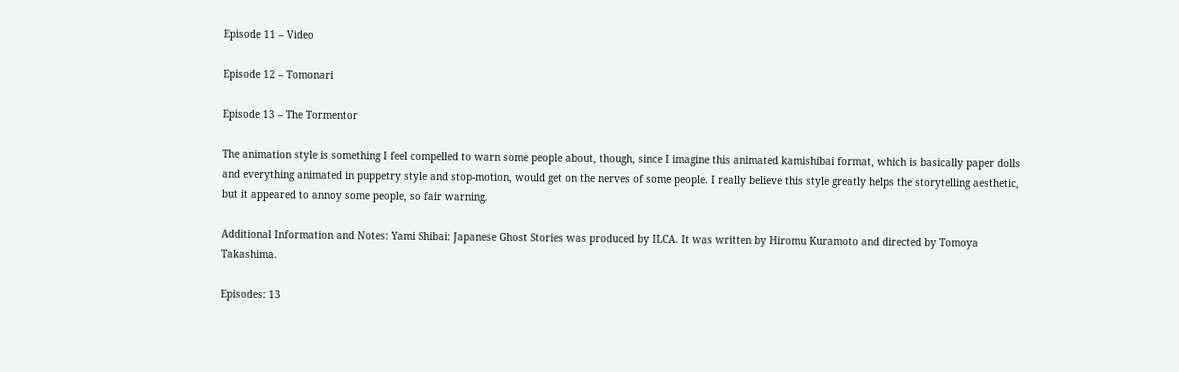Episode 11 – Video

Episode 12 – Tomonari

Episode 13 – The Tormentor

The animation style is something I feel compelled to warn some people about, though, since I imagine this animated kamishibai format, which is basically paper dolls and everything animated in puppetry style and stop-motion, would get on the nerves of some people. I really believe this style greatly helps the storytelling aesthetic, but it appeared to annoy some people, so fair warning.

Additional Information and Notes: Yami Shibai: Japanese Ghost Stories was produced by ILCA. It was written by Hiromu Kuramoto and directed by Tomoya Takashima.

Episodes: 13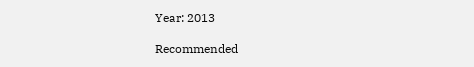Year: 2013

Recommended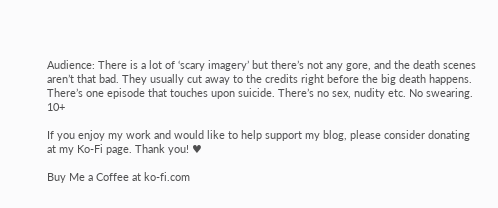Audience: There is a lot of ‘scary imagery’ but there’s not any gore, and the death scenes aren’t that bad. They usually cut away to the credits right before the big death happens. There’s one episode that touches upon suicide. There’s no sex, nudity etc. No swearing. 10+

If you enjoy my work and would like to help support my blog, please consider donating at my Ko-Fi page. Thank you! ♥

Buy Me a Coffee at ko-fi.com